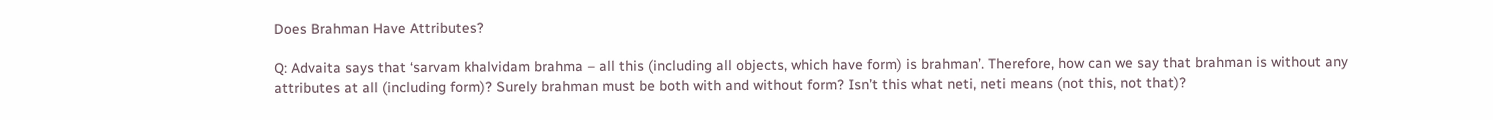Does Brahman Have Attributes?

Q: Advaita says that ‘sarvam khalvidam brahma – all this (including all objects, which have form) is brahman’. Therefore, how can we say that brahman is without any attributes at all (including form)? Surely brahman must be both with and without form? Isn’t this what neti, neti means (not this, not that)?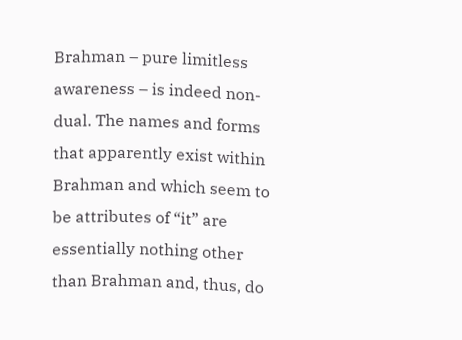Brahman – pure limitless awareness – is indeed non-dual. The names and forms that apparently exist within Brahman and which seem to be attributes of “it” are essentially nothing other than Brahman and, thus, do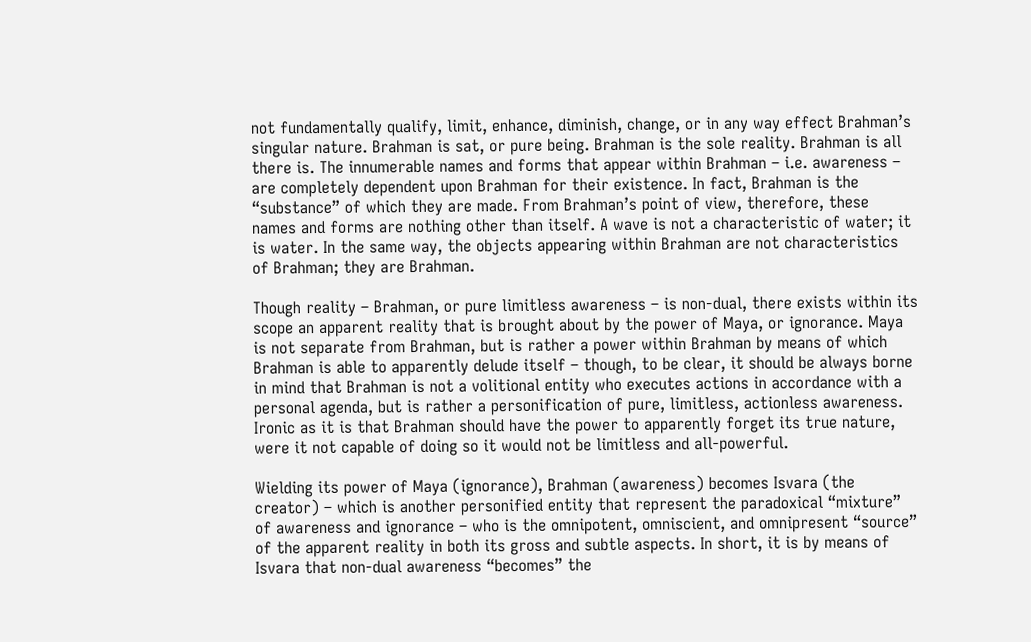not fundamentally qualify, limit, enhance, diminish, change, or in any way effect Brahman’s singular nature. Brahman is sat, or pure being. Brahman is the sole reality. Brahman is all there is. The innumerable names and forms that appear within Brahman – i.e. awareness – are completely dependent upon Brahman for their existence. In fact, Brahman is the “substance” of which they are made. From Brahman’s point of view, therefore, these names and forms are nothing other than itself. A wave is not a characteristic of water; it is water. In the same way, the objects appearing within Brahman are not characteristics of Brahman; they are Brahman.

Though reality – Brahman, or pure limitless awareness – is non-dual, there exists within its scope an apparent reality that is brought about by the power of Maya, or ignorance. Maya is not separate from Brahman, but is rather a power within Brahman by means of which Brahman is able to apparently delude itself – though, to be clear, it should be always borne in mind that Brahman is not a volitional entity who executes actions in accordance with a personal agenda, but is rather a personification of pure, limitless, actionless awareness. Ironic as it is that Brahman should have the power to apparently forget its true nature, were it not capable of doing so it would not be limitless and all-powerful.

Wielding its power of Maya (ignorance), Brahman (awareness) becomes Isvara (the creator) – which is another personified entity that represent the paradoxical “mixture” of awareness and ignorance – who is the omnipotent, omniscient, and omnipresent “source” of the apparent reality in both its gross and subtle aspects. In short, it is by means of Isvara that non-dual awareness “becomes” the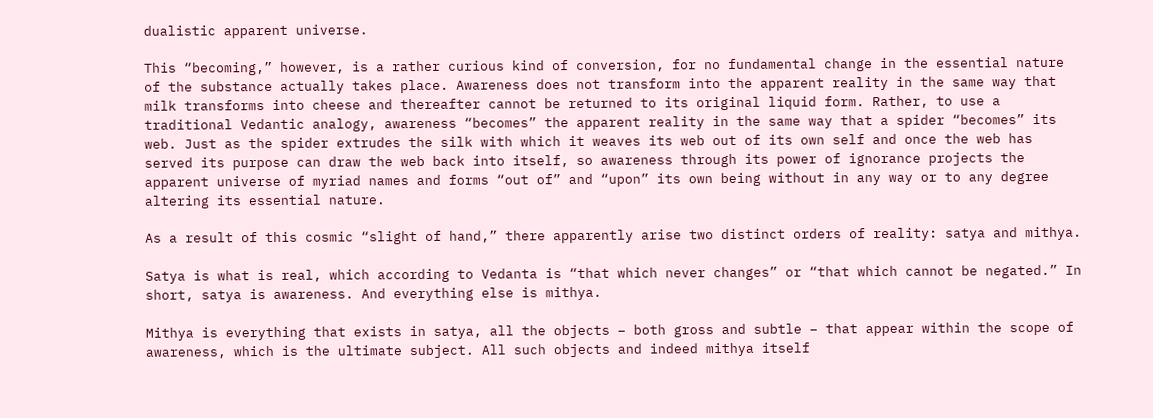dualistic apparent universe.

This “becoming,” however, is a rather curious kind of conversion, for no fundamental change in the essential nature of the substance actually takes place. Awareness does not transform into the apparent reality in the same way that milk transforms into cheese and thereafter cannot be returned to its original liquid form. Rather, to use a traditional Vedantic analogy, awareness “becomes” the apparent reality in the same way that a spider “becomes” its web. Just as the spider extrudes the silk with which it weaves its web out of its own self and once the web has served its purpose can draw the web back into itself, so awareness through its power of ignorance projects the apparent universe of myriad names and forms “out of” and “upon” its own being without in any way or to any degree altering its essential nature.

As a result of this cosmic “slight of hand,” there apparently arise two distinct orders of reality: satya and mithya.

Satya is what is real, which according to Vedanta is “that which never changes” or “that which cannot be negated.” In short, satya is awareness. And everything else is mithya.

Mithya is everything that exists in satya, all the objects – both gross and subtle – that appear within the scope of awareness, which is the ultimate subject. All such objects and indeed mithya itself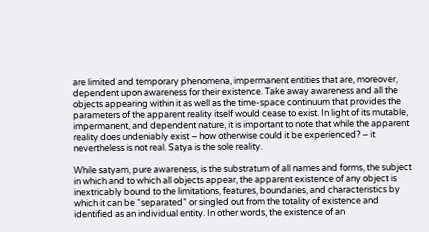are limited and temporary phenomena, impermanent entities that are, moreover, dependent upon awareness for their existence. Take away awareness and all the objects appearing within it as well as the time-space continuum that provides the parameters of the apparent reality itself would cease to exist. In light of its mutable, impermanent, and dependent nature, it is important to note that while the apparent reality does undeniably exist – how otherwise could it be experienced? – it nevertheless is not real. Satya is the sole reality.

While satyam, pure awareness, is the substratum of all names and forms, the subject in which and to which all objects appear, the apparent existence of any object is inextricably bound to the limitations, features, boundaries, and characteristics by which it can be “separated” or singled out from the totality of existence and identified as an individual entity. In other words, the existence of an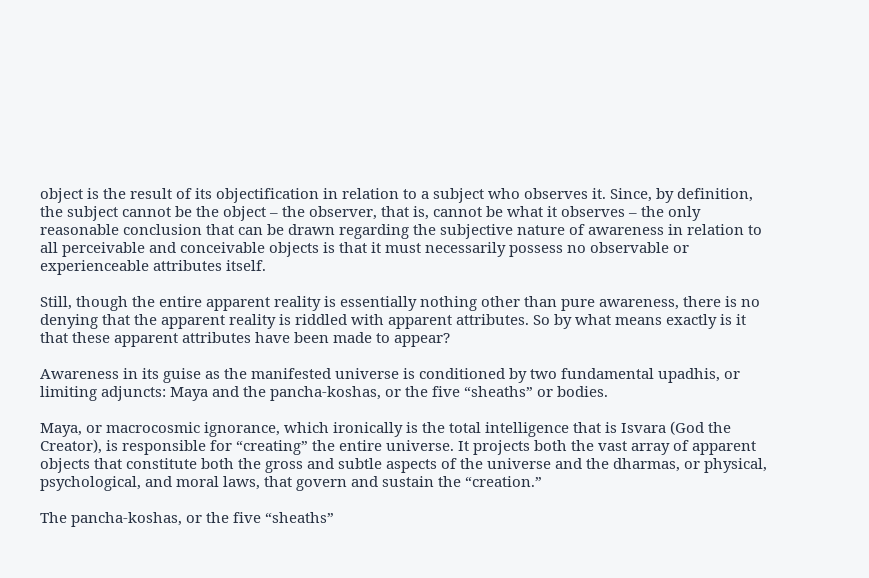object is the result of its objectification in relation to a subject who observes it. Since, by definition, the subject cannot be the object – the observer, that is, cannot be what it observes – the only reasonable conclusion that can be drawn regarding the subjective nature of awareness in relation to all perceivable and conceivable objects is that it must necessarily possess no observable or experienceable attributes itself.

Still, though the entire apparent reality is essentially nothing other than pure awareness, there is no denying that the apparent reality is riddled with apparent attributes. So by what means exactly is it that these apparent attributes have been made to appear?

Awareness in its guise as the manifested universe is conditioned by two fundamental upadhis, or limiting adjuncts: Maya and the pancha-koshas, or the five “sheaths” or bodies.

Maya, or macrocosmic ignorance, which ironically is the total intelligence that is Isvara (God the Creator), is responsible for “creating” the entire universe. It projects both the vast array of apparent objects that constitute both the gross and subtle aspects of the universe and the dharmas, or physical, psychological, and moral laws, that govern and sustain the “creation.”

The pancha-koshas, or the five “sheaths”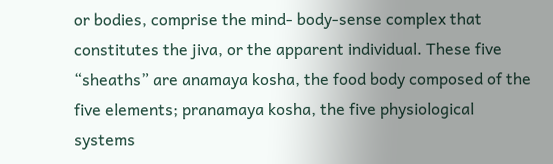or bodies, comprise the mind- body-sense complex that constitutes the jiva, or the apparent individual. These five “sheaths” are anamaya kosha, the food body composed of the five elements; pranamaya kosha, the five physiological systems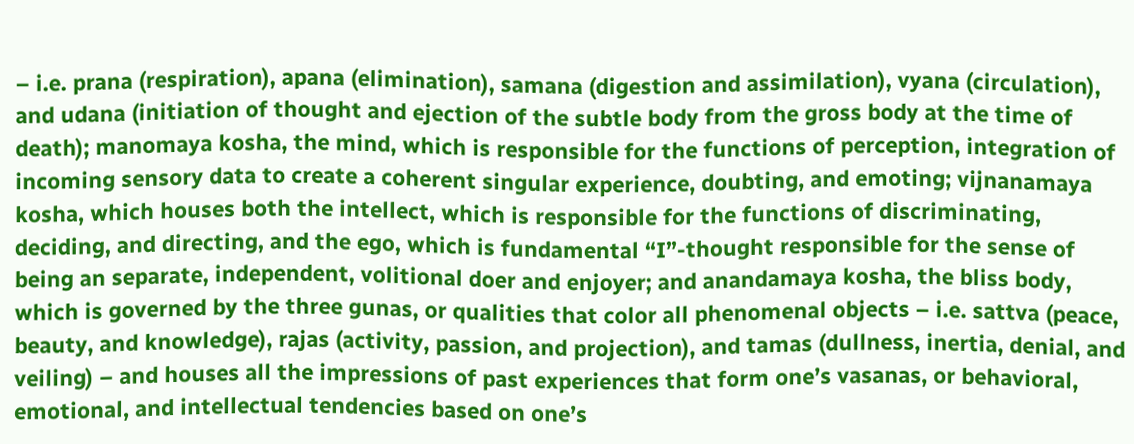– i.e. prana (respiration), apana (elimination), samana (digestion and assimilation), vyana (circulation), and udana (initiation of thought and ejection of the subtle body from the gross body at the time of death); manomaya kosha, the mind, which is responsible for the functions of perception, integration of incoming sensory data to create a coherent singular experience, doubting, and emoting; vijnanamaya kosha, which houses both the intellect, which is responsible for the functions of discriminating, deciding, and directing, and the ego, which is fundamental “I”-thought responsible for the sense of being an separate, independent, volitional doer and enjoyer; and anandamaya kosha, the bliss body, which is governed by the three gunas, or qualities that color all phenomenal objects – i.e. sattva (peace, beauty, and knowledge), rajas (activity, passion, and projection), and tamas (dullness, inertia, denial, and veiling) – and houses all the impressions of past experiences that form one’s vasanas, or behavioral, emotional, and intellectual tendencies based on one’s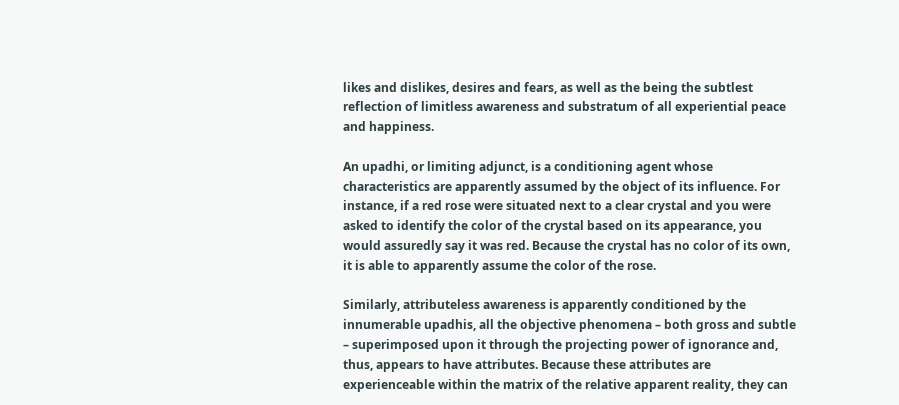likes and dislikes, desires and fears, as well as the being the subtlest reflection of limitless awareness and substratum of all experiential peace and happiness.

An upadhi, or limiting adjunct, is a conditioning agent whose characteristics are apparently assumed by the object of its influence. For instance, if a red rose were situated next to a clear crystal and you were asked to identify the color of the crystal based on its appearance, you would assuredly say it was red. Because the crystal has no color of its own, it is able to apparently assume the color of the rose.

Similarly, attributeless awareness is apparently conditioned by the innumerable upadhis, all the objective phenomena – both gross and subtle – superimposed upon it through the projecting power of ignorance and, thus, appears to have attributes. Because these attributes are experienceable within the matrix of the relative apparent reality, they can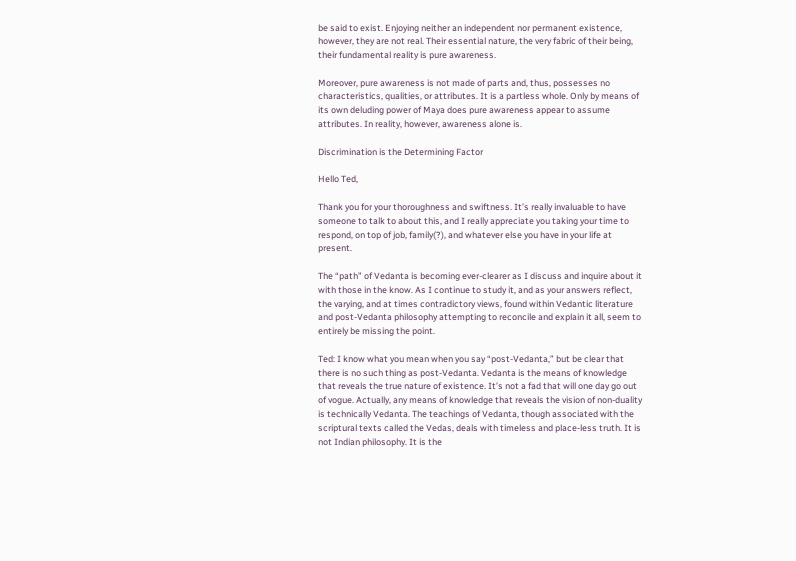be said to exist. Enjoying neither an independent nor permanent existence, however, they are not real. Their essential nature, the very fabric of their being, their fundamental reality is pure awareness.

Moreover, pure awareness is not made of parts and, thus, possesses no characteristics, qualities, or attributes. It is a partless whole. Only by means of its own deluding power of Maya does pure awareness appear to assume attributes. In reality, however, awareness alone is.

Discrimination is the Determining Factor

Hello Ted,

Thank you for your thoroughness and swiftness. It’s really invaluable to have someone to talk to about this, and I really appreciate you taking your time to respond, on top of job, family(?), and whatever else you have in your life at present.

The “path” of Vedanta is becoming ever-clearer as I discuss and inquire about it with those in the know. As I continue to study it, and as your answers reflect, the varying, and at times contradictory views, found within Vedantic literature and post-Vedanta philosophy attempting to reconcile and explain it all, seem to entirely be missing the point.

Ted: I know what you mean when you say “post-Vedanta,” but be clear that there is no such thing as post-Vedanta. Vedanta is the means of knowledge that reveals the true nature of existence. It’s not a fad that will one day go out of vogue. Actually, any means of knowledge that reveals the vision of non-duality is technically Vedanta. The teachings of Vedanta, though associated with the scriptural texts called the Vedas, deals with timeless and place-less truth. It is not Indian philosophy. It is the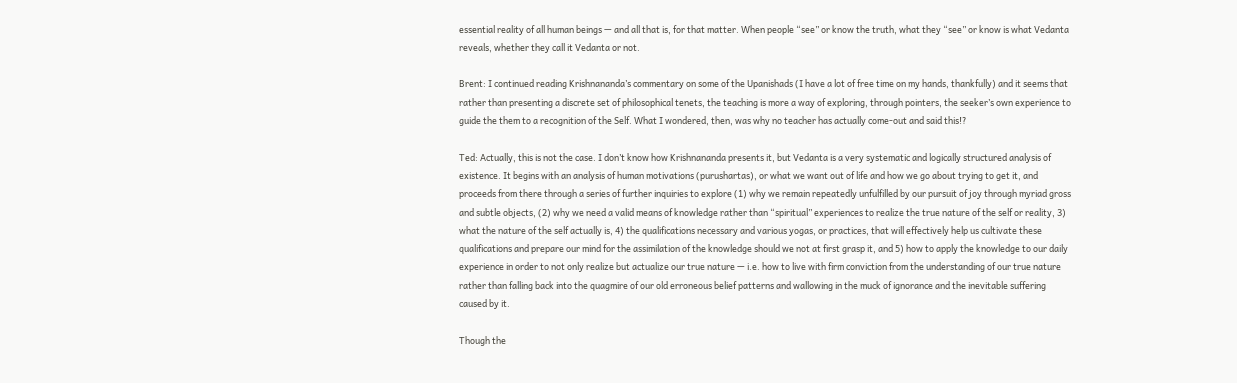essential reality of all human beings — and all that is, for that matter. When people “see” or know the truth, what they “see” or know is what Vedanta reveals, whether they call it Vedanta or not.

Brent: I continued reading Krishnananda’s commentary on some of the Upanishads (I have a lot of free time on my hands, thankfully) and it seems that rather than presenting a discrete set of philosophical tenets, the teaching is more a way of exploring, through pointers, the seeker’s own experience to guide the them to a recognition of the Self. What I wondered, then, was why no teacher has actually come-out and said this!?

Ted: Actually, this is not the case. I don’t know how Krishnananda presents it, but Vedanta is a very systematic and logically structured analysis of existence. It begins with an analysis of human motivations (purushartas), or what we want out of life and how we go about trying to get it, and proceeds from there through a series of further inquiries to explore (1) why we remain repeatedly unfulfilled by our pursuit of joy through myriad gross and subtle objects, (2) why we need a valid means of knowledge rather than “spiritual” experiences to realize the true nature of the self or reality, 3) what the nature of the self actually is, 4) the qualifications necessary and various yogas, or practices, that will effectively help us cultivate these qualifications and prepare our mind for the assimilation of the knowledge should we not at first grasp it, and 5) how to apply the knowledge to our daily experience in order to not only realize but actualize our true nature — i.e. how to live with firm conviction from the understanding of our true nature rather than falling back into the quagmire of our old erroneous belief patterns and wallowing in the muck of ignorance and the inevitable suffering caused by it.

Though the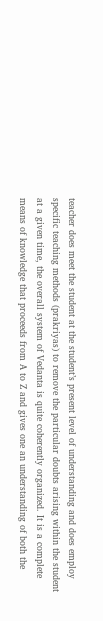teacher does meet the student at the student’s present level of understanding and does employ specific teaching methods (prakriyas) to remove the particular doubts arising within the student at a given time, the overall system of Vedanta is quite coherently organized. It is a complete means of knowledge that proceeds from A to Z and gives one an understanding of both the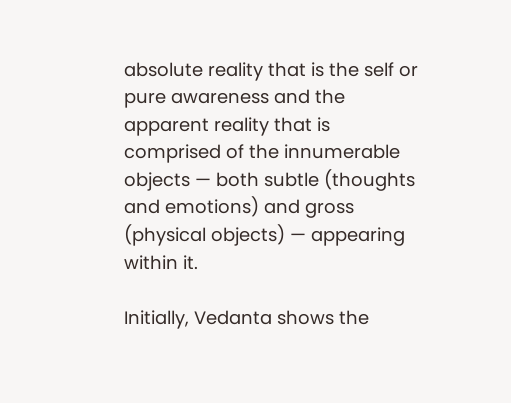absolute reality that is the self or pure awareness and the apparent reality that is comprised of the innumerable objects — both subtle (thoughts and emotions) and gross (physical objects) — appearing within it.

Initially, Vedanta shows the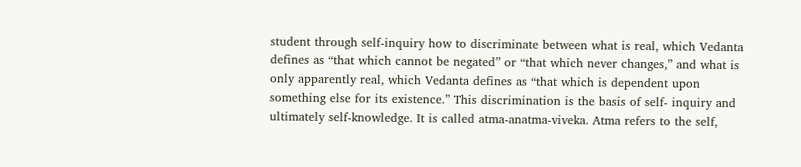student through self-inquiry how to discriminate between what is real, which Vedanta defines as “that which cannot be negated” or “that which never changes,” and what is only apparently real, which Vedanta defines as “that which is dependent upon something else for its existence.” This discrimination is the basis of self- inquiry and ultimately self-knowledge. It is called atma-anatma-viveka. Atma refers to the self,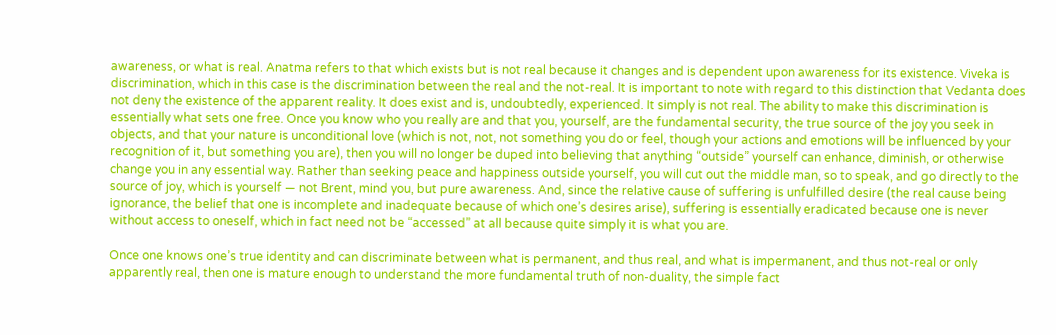awareness, or what is real. Anatma refers to that which exists but is not real because it changes and is dependent upon awareness for its existence. Viveka is discrimination, which in this case is the discrimination between the real and the not-real. It is important to note with regard to this distinction that Vedanta does not deny the existence of the apparent reality. It does exist and is, undoubtedly, experienced. It simply is not real. The ability to make this discrimination is essentially what sets one free. Once you know who you really are and that you, yourself, are the fundamental security, the true source of the joy you seek in objects, and that your nature is unconditional love (which is not, not, not something you do or feel, though your actions and emotions will be influenced by your recognition of it, but something you are), then you will no longer be duped into believing that anything “outside” yourself can enhance, diminish, or otherwise change you in any essential way. Rather than seeking peace and happiness outside yourself, you will cut out the middle man, so to speak, and go directly to the source of joy, which is yourself — not Brent, mind you, but pure awareness. And, since the relative cause of suffering is unfulfilled desire (the real cause being ignorance, the belief that one is incomplete and inadequate because of which one’s desires arise), suffering is essentially eradicated because one is never without access to oneself, which in fact need not be “accessed” at all because quite simply it is what you are.

Once one knows one’s true identity and can discriminate between what is permanent, and thus real, and what is impermanent, and thus not-real or only apparently real, then one is mature enough to understand the more fundamental truth of non-duality, the simple fact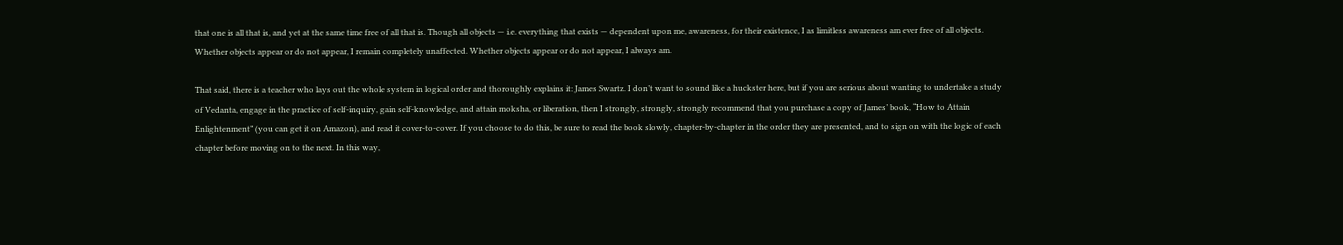that one is all that is, and yet at the same time free of all that is. Though all objects — i.e. everything that exists — dependent upon me, awareness, for their existence, I as limitless awareness am ever free of all objects. Whether objects appear or do not appear, I remain completely unaffected. Whether objects appear or do not appear, I always am.

That said, there is a teacher who lays out the whole system in logical order and thoroughly explains it: James Swartz. I don’t want to sound like a huckster here, but if you are serious about wanting to undertake a study of Vedanta, engage in the practice of self-inquiry, gain self-knowledge, and attain moksha, or liberation, then I strongly, strongly, strongly recommend that you purchase a copy of James’ book, “How to Attain Enlightenment” (you can get it on Amazon), and read it cover-to-cover. If you choose to do this, be sure to read the book slowly, chapter-by-chapter in the order they are presented, and to sign on with the logic of each chapter before moving on to the next. In this way,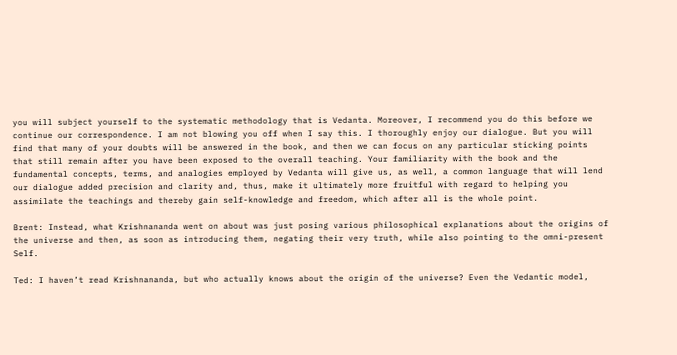you will subject yourself to the systematic methodology that is Vedanta. Moreover, I recommend you do this before we continue our correspondence. I am not blowing you off when I say this. I thoroughly enjoy our dialogue. But you will find that many of your doubts will be answered in the book, and then we can focus on any particular sticking points that still remain after you have been exposed to the overall teaching. Your familiarity with the book and the fundamental concepts, terms, and analogies employed by Vedanta will give us, as well, a common language that will lend our dialogue added precision and clarity and, thus, make it ultimately more fruitful with regard to helping you assimilate the teachings and thereby gain self-knowledge and freedom, which after all is the whole point.

Brent: Instead, what Krishnananda went on about was just posing various philosophical explanations about the origins of the universe and then, as soon as introducing them, negating their very truth, while also pointing to the omni-present Self.

Ted: I haven’t read Krishnananda, but who actually knows about the origin of the universe? Even the Vedantic model,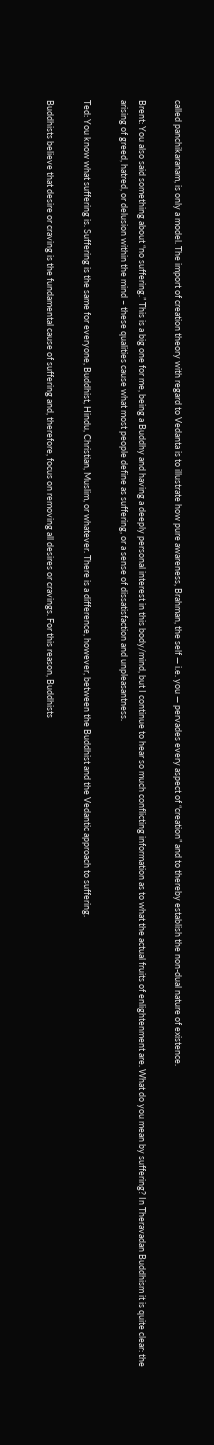called panchikaranam, is only a model. The import of creation theory with regard to Vedanta is to illustrate how pure awareness, Brahman, the self — i.e. you — pervades every aspect of “creation” and to thereby establish the non-dual nature of existence.

Brent: You also said something about “no suffering.” This is a big one for me, being a Buddhy and having a deeply personal interest in this body/mind, but I continue to hear so much conflicting information as to what the actual fruits of enlightenment are. What do you mean by suffering? In Theravadan Buddhism it is quite clear: the arising of greed, hatred, or delusion within the mind – these qualities cause what most people define as suffering, or a sense of dissatisfaction and unpleasantness.

Ted: You know what suffering is. Suffering is the same for everyone, Buddhist, Hindu, Christian, Muslim, or whatever. There is a difference, however, between the Buddhist and the Vedantic approach to suffering.

Buddhists believe that desire or craving is the fundamental cause of suffering and, therefore, focus on removing all desires or cravings. For this reason, Buddhists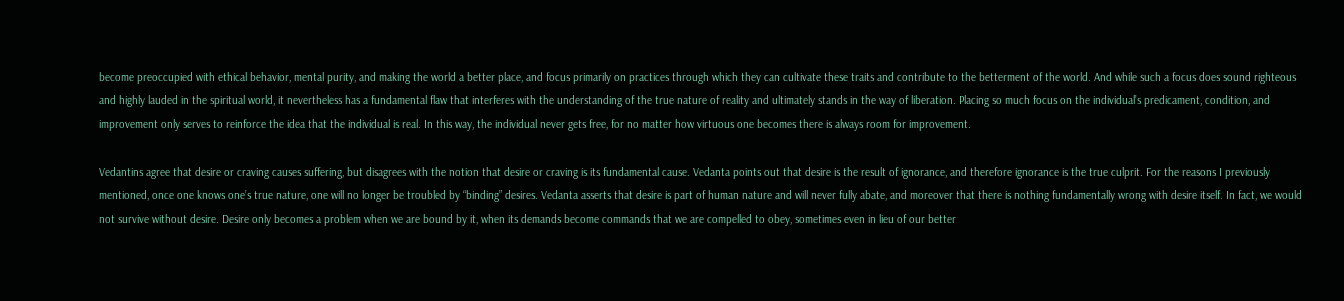become preoccupied with ethical behavior, mental purity, and making the world a better place, and focus primarily on practices through which they can cultivate these traits and contribute to the betterment of the world. And while such a focus does sound righteous and highly lauded in the spiritual world, it nevertheless has a fundamental flaw that interferes with the understanding of the true nature of reality and ultimately stands in the way of liberation. Placing so much focus on the individual’s predicament, condition, and improvement only serves to reinforce the idea that the individual is real. In this way, the individual never gets free, for no matter how virtuous one becomes there is always room for improvement.

Vedantins agree that desire or craving causes suffering, but disagrees with the notion that desire or craving is its fundamental cause. Vedanta points out that desire is the result of ignorance, and therefore ignorance is the true culprit. For the reasons I previously mentioned, once one knows one’s true nature, one will no longer be troubled by “binding” desires. Vedanta asserts that desire is part of human nature and will never fully abate, and moreover that there is nothing fundamentally wrong with desire itself. In fact, we would not survive without desire. Desire only becomes a problem when we are bound by it, when its demands become commands that we are compelled to obey, sometimes even in lieu of our better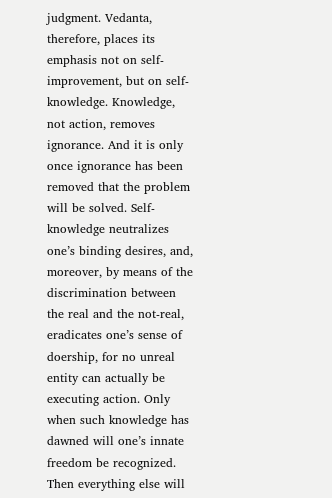judgment. Vedanta, therefore, places its emphasis not on self-improvement, but on self-knowledge. Knowledge, not action, removes ignorance. And it is only once ignorance has been removed that the problem will be solved. Self- knowledge neutralizes one’s binding desires, and, moreover, by means of the discrimination between the real and the not-real, eradicates one’s sense of doership, for no unreal entity can actually be executing action. Only when such knowledge has dawned will one’s innate freedom be recognized. Then everything else will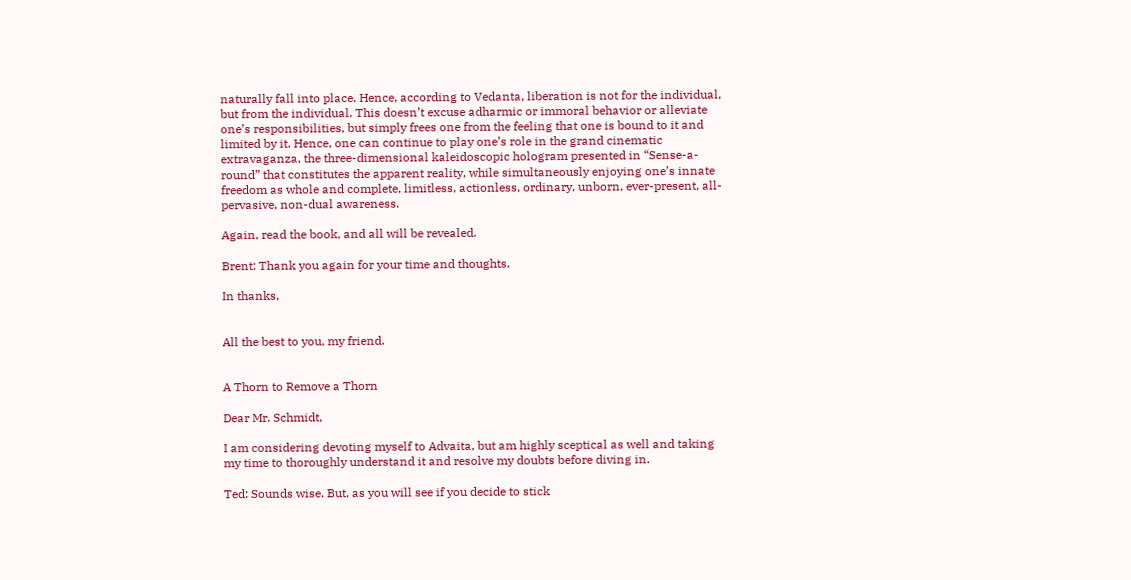naturally fall into place. Hence, according to Vedanta, liberation is not for the individual, but from the individual. This doesn’t excuse adharmic or immoral behavior or alleviate one’s responsibilities, but simply frees one from the feeling that one is bound to it and limited by it. Hence, one can continue to play one’s role in the grand cinematic extravaganza, the three-dimensional kaleidoscopic hologram presented in “Sense-a-round” that constitutes the apparent reality, while simultaneously enjoying one’s innate freedom as whole and complete, limitless, actionless, ordinary, unborn, ever-present, all- pervasive, non-dual awareness.

Again, read the book, and all will be revealed.

Brent: Thank you again for your time and thoughts.

In thanks,


All the best to you, my friend.


A Thorn to Remove a Thorn

Dear Mr. Schmidt,

I am considering devoting myself to Advaita, but am highly sceptical as well and taking my time to thoroughly understand it and resolve my doubts before diving in.

Ted: Sounds wise. But, as you will see if you decide to stick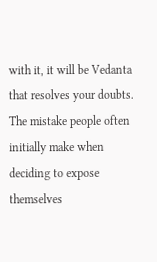with it, it will be Vedanta that resolves your doubts. The mistake people often initially make when deciding to expose themselves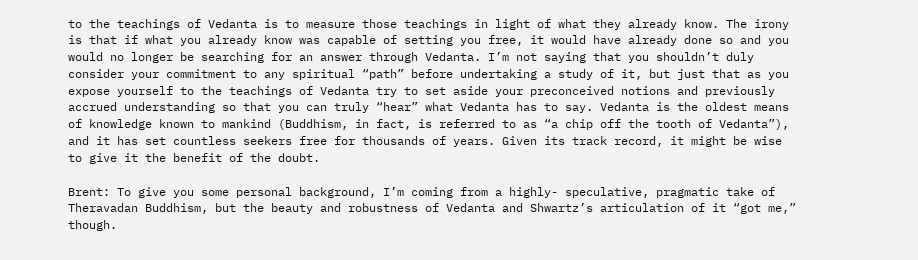to the teachings of Vedanta is to measure those teachings in light of what they already know. The irony is that if what you already know was capable of setting you free, it would have already done so and you would no longer be searching for an answer through Vedanta. I’m not saying that you shouldn’t duly consider your commitment to any spiritual “path” before undertaking a study of it, but just that as you expose yourself to the teachings of Vedanta try to set aside your preconceived notions and previously accrued understanding so that you can truly “hear” what Vedanta has to say. Vedanta is the oldest means of knowledge known to mankind (Buddhism, in fact, is referred to as “a chip off the tooth of Vedanta”), and it has set countless seekers free for thousands of years. Given its track record, it might be wise to give it the benefit of the doubt.

Brent: To give you some personal background, I’m coming from a highly- speculative, pragmatic take of Theravadan Buddhism, but the beauty and robustness of Vedanta and Shwartz’s articulation of it “got me,” though.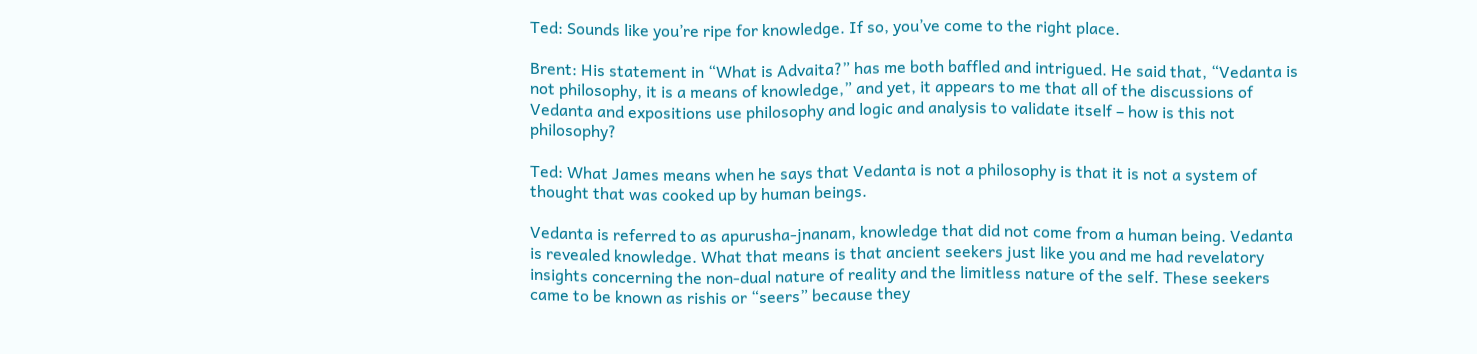Ted: Sounds like you’re ripe for knowledge. If so, you’ve come to the right place.

Brent: His statement in “What is Advaita?” has me both baffled and intrigued. He said that, “Vedanta is not philosophy, it is a means of knowledge,” and yet, it appears to me that all of the discussions of Vedanta and expositions use philosophy and logic and analysis to validate itself – how is this not philosophy?

Ted: What James means when he says that Vedanta is not a philosophy is that it is not a system of thought that was cooked up by human beings.

Vedanta is referred to as apurusha-jnanam, knowledge that did not come from a human being. Vedanta is revealed knowledge. What that means is that ancient seekers just like you and me had revelatory insights concerning the non-dual nature of reality and the limitless nature of the self. These seekers came to be known as rishis or “seers” because they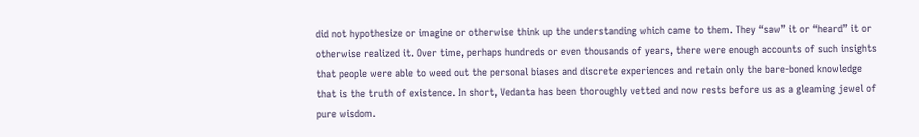did not hypothesize or imagine or otherwise think up the understanding which came to them. They “saw” it or “heard” it or otherwise realized it. Over time, perhaps hundreds or even thousands of years, there were enough accounts of such insights that people were able to weed out the personal biases and discrete experiences and retain only the bare-boned knowledge that is the truth of existence. In short, Vedanta has been thoroughly vetted and now rests before us as a gleaming jewel of pure wisdom.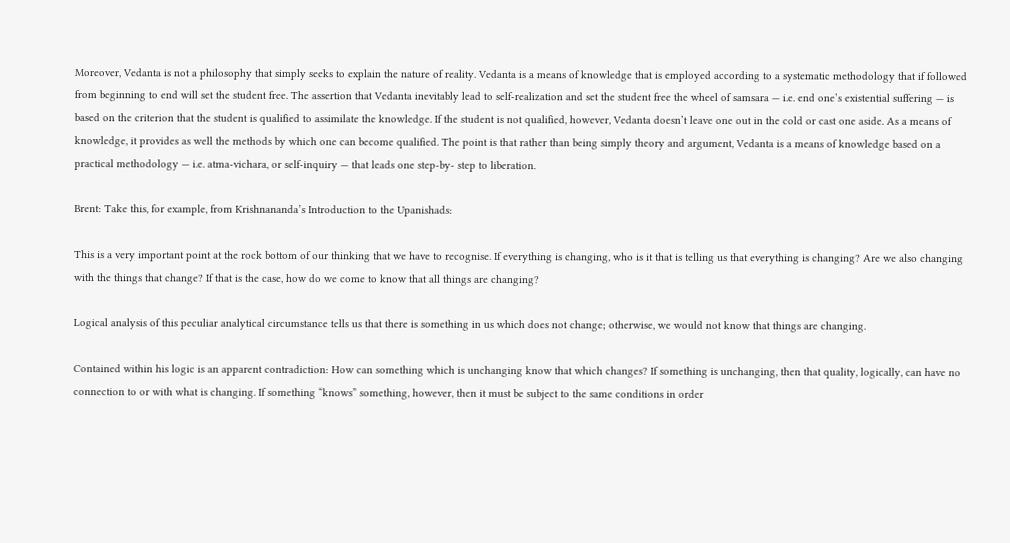Moreover, Vedanta is not a philosophy that simply seeks to explain the nature of reality. Vedanta is a means of knowledge that is employed according to a systematic methodology that if followed from beginning to end will set the student free. The assertion that Vedanta inevitably lead to self-realization and set the student free the wheel of samsara — i.e. end one’s existential suffering — is based on the criterion that the student is qualified to assimilate the knowledge. If the student is not qualified, however, Vedanta doesn’t leave one out in the cold or cast one aside. As a means of knowledge, it provides as well the methods by which one can become qualified. The point is that rather than being simply theory and argument, Vedanta is a means of knowledge based on a practical methodology — i.e. atma-vichara, or self-inquiry — that leads one step-by- step to liberation.

Brent: Take this, for example, from Krishnananda’s Introduction to the Upanishads:

This is a very important point at the rock bottom of our thinking that we have to recognise. If everything is changing, who is it that is telling us that everything is changing? Are we also changing with the things that change? If that is the case, how do we come to know that all things are changing?

Logical analysis of this peculiar analytical circumstance tells us that there is something in us which does not change; otherwise, we would not know that things are changing.

Contained within his logic is an apparent contradiction: How can something which is unchanging know that which changes? If something is unchanging, then that quality, logically, can have no connection to or with what is changing. If something “knows” something, however, then it must be subject to the same conditions in order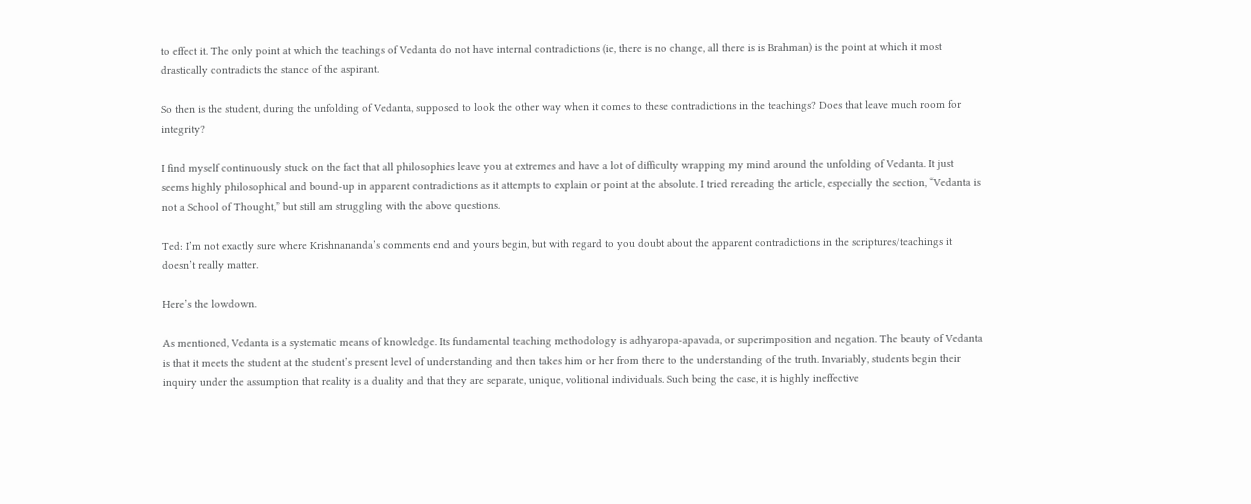to effect it. The only point at which the teachings of Vedanta do not have internal contradictions (ie, there is no change, all there is is Brahman) is the point at which it most drastically contradicts the stance of the aspirant.

So then is the student, during the unfolding of Vedanta, supposed to look the other way when it comes to these contradictions in the teachings? Does that leave much room for integrity?

I find myself continuously stuck on the fact that all philosophies leave you at extremes and have a lot of difficulty wrapping my mind around the unfolding of Vedanta. It just seems highly philosophical and bound-up in apparent contradictions as it attempts to explain or point at the absolute. I tried rereading the article, especially the section, “Vedanta is not a School of Thought,” but still am struggling with the above questions.

Ted: I’m not exactly sure where Krishnananda’s comments end and yours begin, but with regard to you doubt about the apparent contradictions in the scriptures/teachings it doesn’t really matter.

Here’s the lowdown.

As mentioned, Vedanta is a systematic means of knowledge. Its fundamental teaching methodology is adhyaropa-apavada, or superimposition and negation. The beauty of Vedanta is that it meets the student at the student’s present level of understanding and then takes him or her from there to the understanding of the truth. Invariably, students begin their inquiry under the assumption that reality is a duality and that they are separate, unique, volitional individuals. Such being the case, it is highly ineffective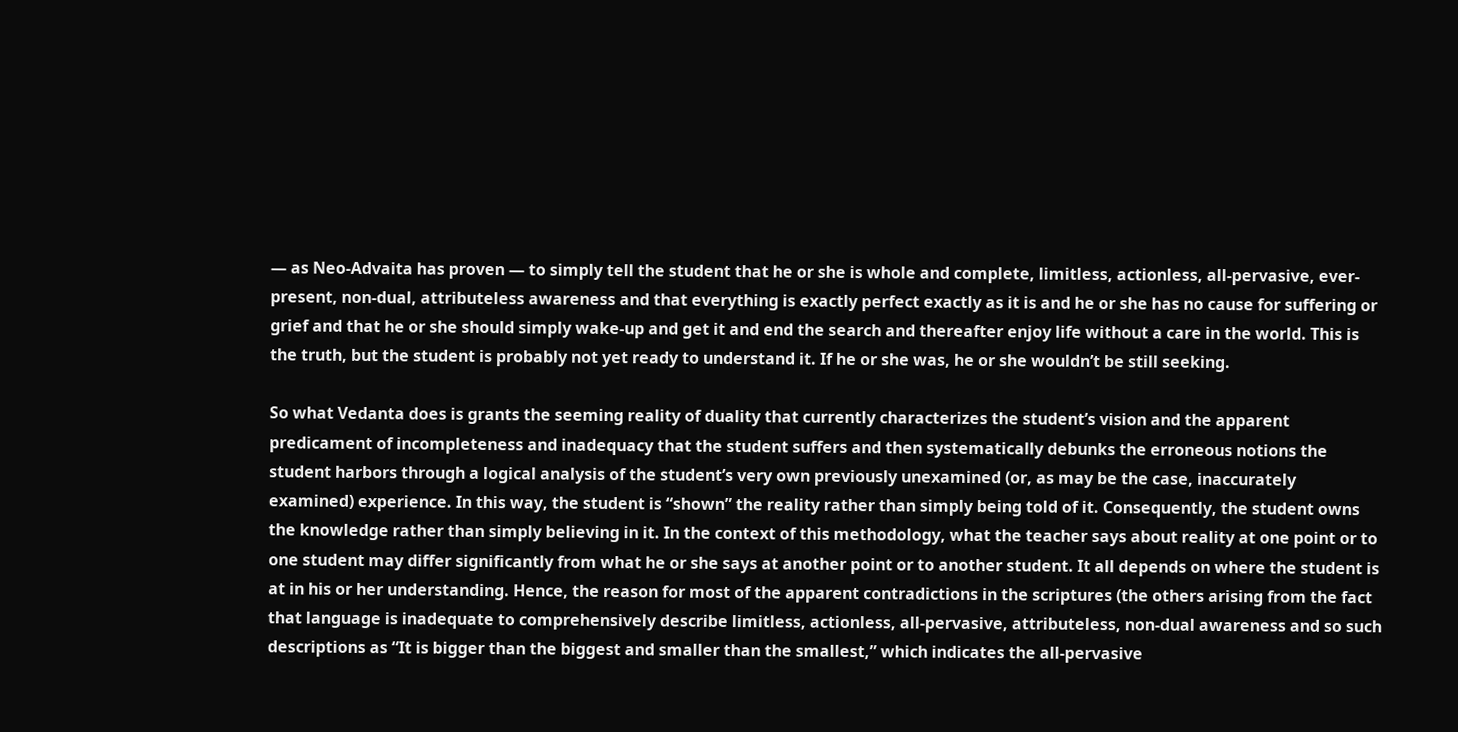— as Neo-Advaita has proven — to simply tell the student that he or she is whole and complete, limitless, actionless, all-pervasive, ever-present, non-dual, attributeless awareness and that everything is exactly perfect exactly as it is and he or she has no cause for suffering or grief and that he or she should simply wake-up and get it and end the search and thereafter enjoy life without a care in the world. This is the truth, but the student is probably not yet ready to understand it. If he or she was, he or she wouldn’t be still seeking.

So what Vedanta does is grants the seeming reality of duality that currently characterizes the student’s vision and the apparent predicament of incompleteness and inadequacy that the student suffers and then systematically debunks the erroneous notions the student harbors through a logical analysis of the student’s very own previously unexamined (or, as may be the case, inaccurately examined) experience. In this way, the student is “shown” the reality rather than simply being told of it. Consequently, the student owns the knowledge rather than simply believing in it. In the context of this methodology, what the teacher says about reality at one point or to one student may differ significantly from what he or she says at another point or to another student. It all depends on where the student is at in his or her understanding. Hence, the reason for most of the apparent contradictions in the scriptures (the others arising from the fact that language is inadequate to comprehensively describe limitless, actionless, all-pervasive, attributeless, non-dual awareness and so such descriptions as “It is bigger than the biggest and smaller than the smallest,” which indicates the all-pervasive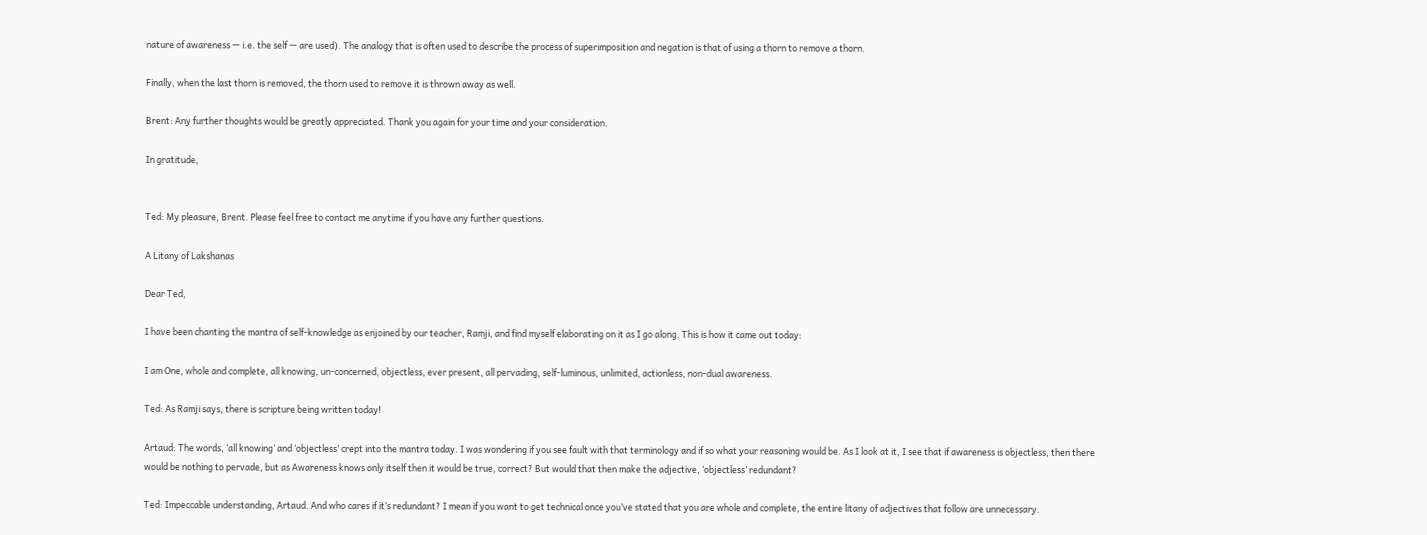nature of awareness — i.e. the self — are used). The analogy that is often used to describe the process of superimposition and negation is that of using a thorn to remove a thorn.

Finally, when the last thorn is removed, the thorn used to remove it is thrown away as well.

Brent: Any further thoughts would be greatly appreciated. Thank you again for your time and your consideration.

In gratitude,


Ted: My pleasure, Brent. Please feel free to contact me anytime if you have any further questions.

A Litany of Lakshanas

Dear Ted,

I have been chanting the mantra of self-knowledge as enjoined by our teacher, Ramji, and find myself elaborating on it as I go along. This is how it came out today:

I am One, whole and complete, all knowing, un-concerned, objectless, ever present, all pervading, self-luminous, unlimited, actionless, non-dual awareness.

Ted: As Ramji says, there is scripture being written today!

Artaud: The words, ‘all knowing’ and ‘objectless’ crept into the mantra today. I was wondering if you see fault with that terminology and if so what your reasoning would be. As I look at it, I see that if awareness is objectless, then there would be nothing to pervade, but as Awareness knows only itself then it would be true, correct? But would that then make the adjective, ‘objectless’ redundant?

Ted: Impeccable understanding, Artaud. And who cares if it’s redundant? I mean if you want to get technical once you’ve stated that you are whole and complete, the entire litany of adjectives that follow are unnecessary.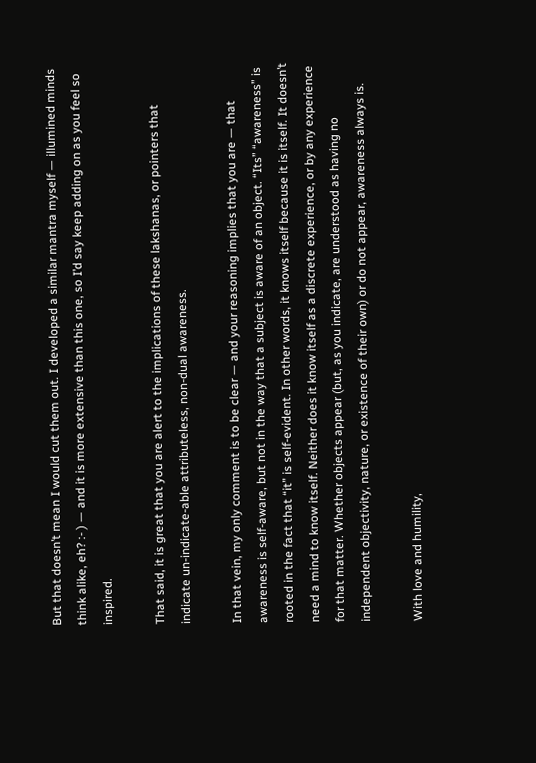But that doesn’t mean I would cut them out. I developed a similar mantra myself — illumined minds think alike, eh? :- ) — and it is more extensive than this one, so I’d say keep adding on as you feel so inspired.

That said, it is great that you are alert to the implications of these lakshanas, or pointers that indicate un-indicate-able attributeless, non-dual awareness.

In that vein, my only comment is to be clear — and your reasoning implies that you are — that awareness is self-aware, but not in the way that a subject is aware of an object. “Its” “awareness” is rooted in the fact that “it” is self-evident. In other words, it knows itself because it is itself. It doesn’t need a mind to know itself. Neither does it know itself as a discrete experience, or by any experience for that matter. Whether objects appear (but, as you indicate, are understood as having no independent objectivity, nature, or existence of their own) or do not appear, awareness always is.

With love and humility,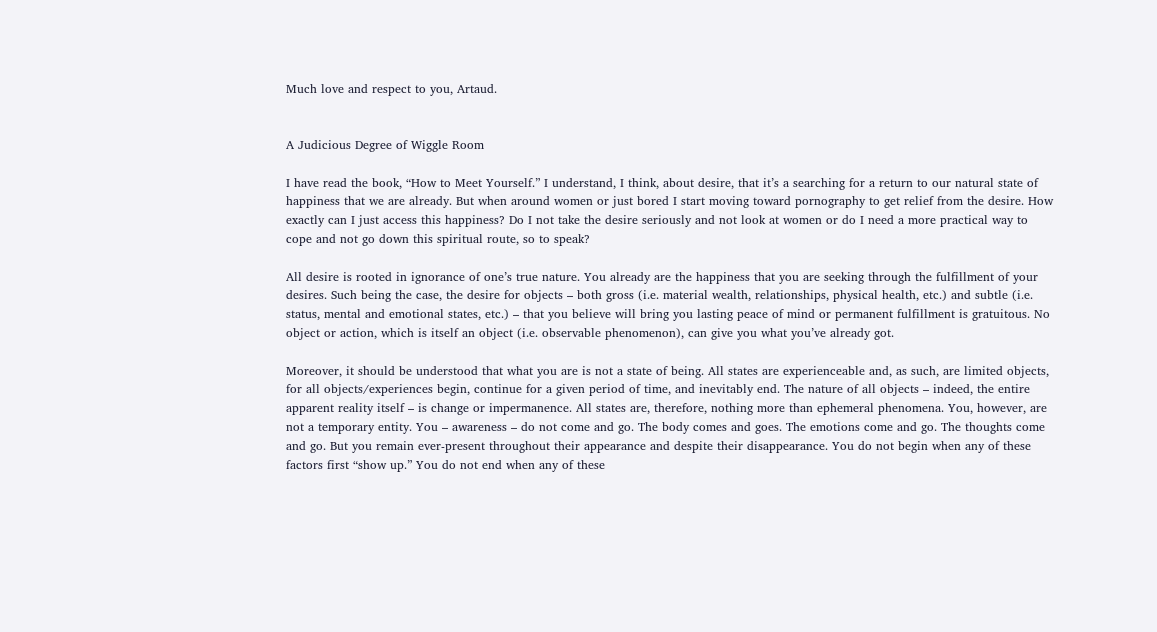Much love and respect to you, Artaud.


A Judicious Degree of Wiggle Room

I have read the book, “How to Meet Yourself.” I understand, I think, about desire, that it’s a searching for a return to our natural state of happiness that we are already. But when around women or just bored I start moving toward pornography to get relief from the desire. How exactly can I just access this happiness? Do I not take the desire seriously and not look at women or do I need a more practical way to cope and not go down this spiritual route, so to speak?

All desire is rooted in ignorance of one’s true nature. You already are the happiness that you are seeking through the fulfillment of your desires. Such being the case, the desire for objects – both gross (i.e. material wealth, relationships, physical health, etc.) and subtle (i.e. status, mental and emotional states, etc.) – that you believe will bring you lasting peace of mind or permanent fulfillment is gratuitous. No object or action, which is itself an object (i.e. observable phenomenon), can give you what you’ve already got.

Moreover, it should be understood that what you are is not a state of being. All states are experienceable and, as such, are limited objects, for all objects/experiences begin, continue for a given period of time, and inevitably end. The nature of all objects – indeed, the entire apparent reality itself – is change or impermanence. All states are, therefore, nothing more than ephemeral phenomena. You, however, are not a temporary entity. You – awareness – do not come and go. The body comes and goes. The emotions come and go. The thoughts come and go. But you remain ever-present throughout their appearance and despite their disappearance. You do not begin when any of these factors first “show up.” You do not end when any of these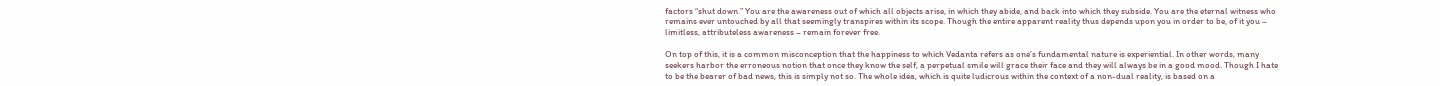factors “shut down.” You are the awareness out of which all objects arise, in which they abide, and back into which they subside. You are the eternal witness who remains ever untouched by all that seemingly transpires within its scope. Though the entire apparent reality thus depends upon you in order to be, of it you – limitless, attributeless awareness – remain forever free.

On top of this, it is a common misconception that the happiness to which Vedanta refers as one’s fundamental nature is experiential. In other words, many seekers harbor the erroneous notion that once they know the self, a perpetual smile will grace their face and they will always be in a good mood. Though I hate to be the bearer of bad news, this is simply not so. The whole idea, which is quite ludicrous within the context of a non-dual reality, is based on a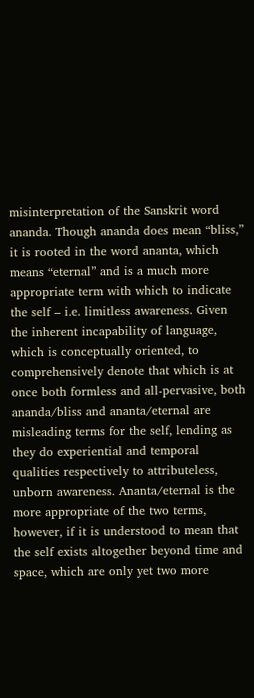misinterpretation of the Sanskrit word ananda. Though ananda does mean “bliss,” it is rooted in the word ananta, which means “eternal” and is a much more appropriate term with which to indicate the self – i.e. limitless awareness. Given the inherent incapability of language, which is conceptually oriented, to comprehensively denote that which is at once both formless and all-pervasive, both ananda/bliss and ananta/eternal are misleading terms for the self, lending as they do experiential and temporal qualities respectively to attributeless, unborn awareness. Ananta/eternal is the more appropriate of the two terms, however, if it is understood to mean that the self exists altogether beyond time and space, which are only yet two more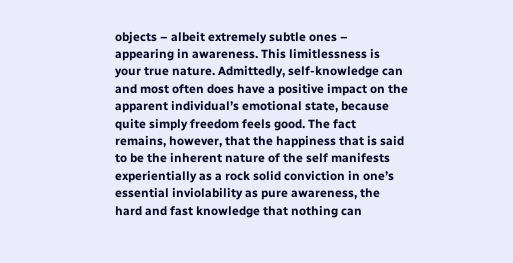objects – albeit extremely subtle ones – appearing in awareness. This limitlessness is your true nature. Admittedly, self-knowledge can and most often does have a positive impact on the apparent individual’s emotional state, because quite simply freedom feels good. The fact remains, however, that the happiness that is said to be the inherent nature of the self manifests experientially as a rock solid conviction in one’s essential inviolability as pure awareness, the hard and fast knowledge that nothing can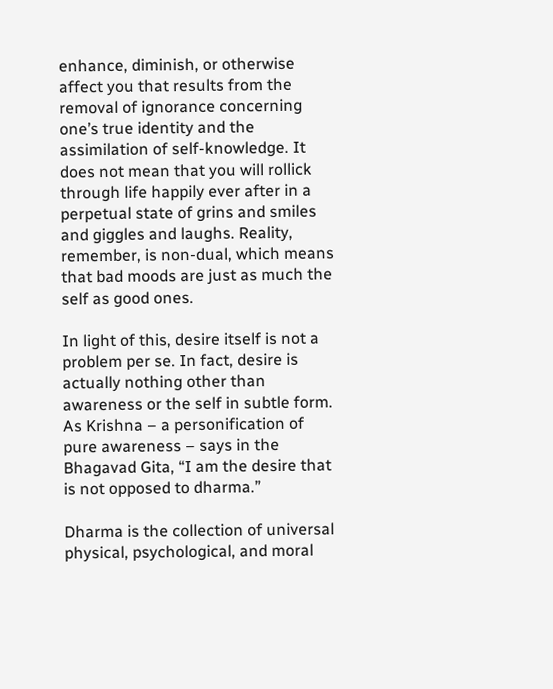enhance, diminish, or otherwise affect you that results from the removal of ignorance concerning one’s true identity and the assimilation of self-knowledge. It does not mean that you will rollick through life happily ever after in a perpetual state of grins and smiles and giggles and laughs. Reality, remember, is non-dual, which means that bad moods are just as much the self as good ones.

In light of this, desire itself is not a problem per se. In fact, desire is actually nothing other than awareness or the self in subtle form. As Krishna – a personification of pure awareness – says in the Bhagavad Gita, “I am the desire that is not opposed to dharma.”

Dharma is the collection of universal physical, psychological, and moral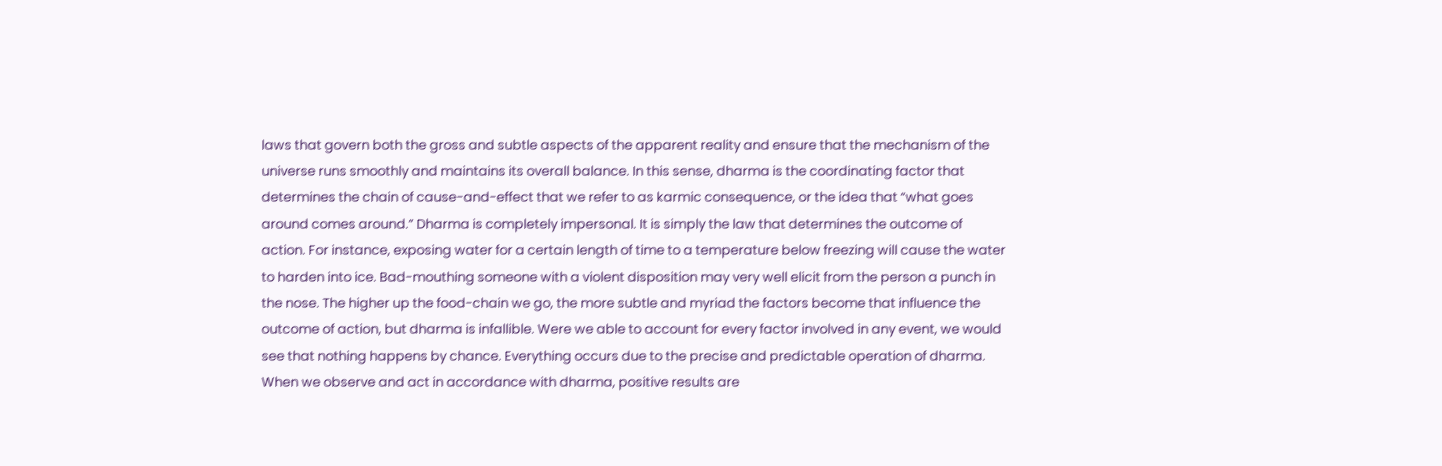laws that govern both the gross and subtle aspects of the apparent reality and ensure that the mechanism of the universe runs smoothly and maintains its overall balance. In this sense, dharma is the coordinating factor that determines the chain of cause-and-effect that we refer to as karmic consequence, or the idea that “what goes around comes around.” Dharma is completely impersonal. It is simply the law that determines the outcome of action. For instance, exposing water for a certain length of time to a temperature below freezing will cause the water to harden into ice. Bad-mouthing someone with a violent disposition may very well elicit from the person a punch in the nose. The higher up the food-chain we go, the more subtle and myriad the factors become that influence the outcome of action, but dharma is infallible. Were we able to account for every factor involved in any event, we would see that nothing happens by chance. Everything occurs due to the precise and predictable operation of dharma. When we observe and act in accordance with dharma, positive results are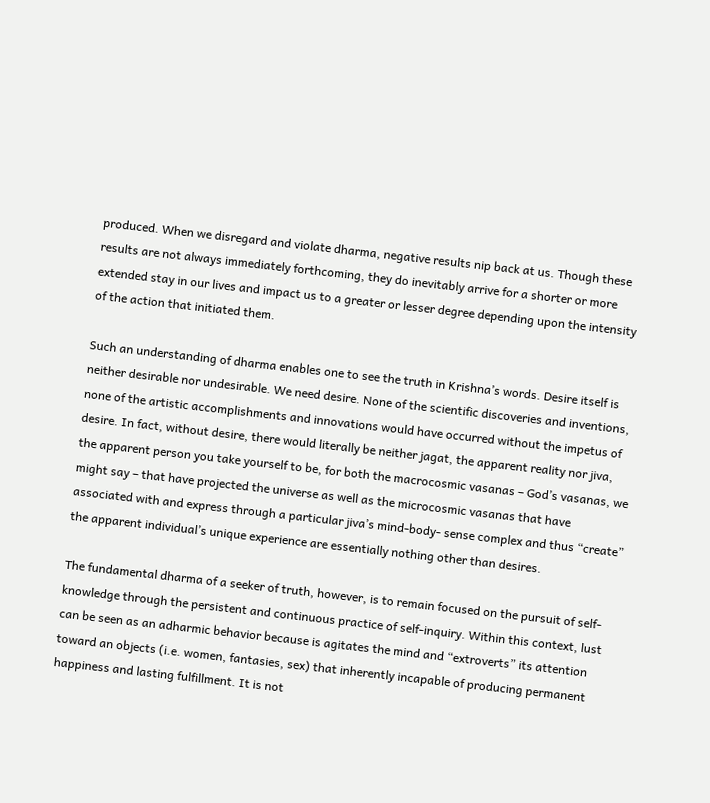produced. When we disregard and violate dharma, negative results nip back at us. Though these results are not always immediately forthcoming, they do inevitably arrive for a shorter or more extended stay in our lives and impact us to a greater or lesser degree depending upon the intensity of the action that initiated them.

Such an understanding of dharma enables one to see the truth in Krishna’s words. Desire itself is neither desirable nor undesirable. We need desire. None of the scientific discoveries and inventions, none of the artistic accomplishments and innovations would have occurred without the impetus of desire. In fact, without desire, there would literally be neither jagat, the apparent reality nor jiva, the apparent person you take yourself to be, for both the macrocosmic vasanas – God’s vasanas, we might say – that have projected the universe as well as the microcosmic vasanas that have associated with and express through a particular jiva’s mind-body- sense complex and thus “create” the apparent individual’s unique experience are essentially nothing other than desires.

The fundamental dharma of a seeker of truth, however, is to remain focused on the pursuit of self-knowledge through the persistent and continuous practice of self-inquiry. Within this context, lust can be seen as an adharmic behavior because is agitates the mind and “extroverts” its attention toward an objects (i.e. women, fantasies, sex) that inherently incapable of producing permanent happiness and lasting fulfillment. It is not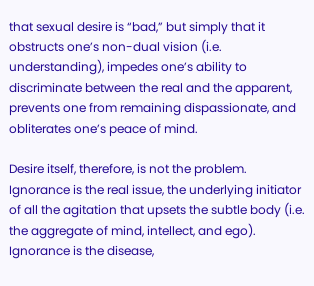that sexual desire is “bad,” but simply that it obstructs one’s non-dual vision (i.e. understanding), impedes one’s ability to discriminate between the real and the apparent, prevents one from remaining dispassionate, and obliterates one’s peace of mind.

Desire itself, therefore, is not the problem. Ignorance is the real issue, the underlying initiator of all the agitation that upsets the subtle body (i.e. the aggregate of mind, intellect, and ego). Ignorance is the disease,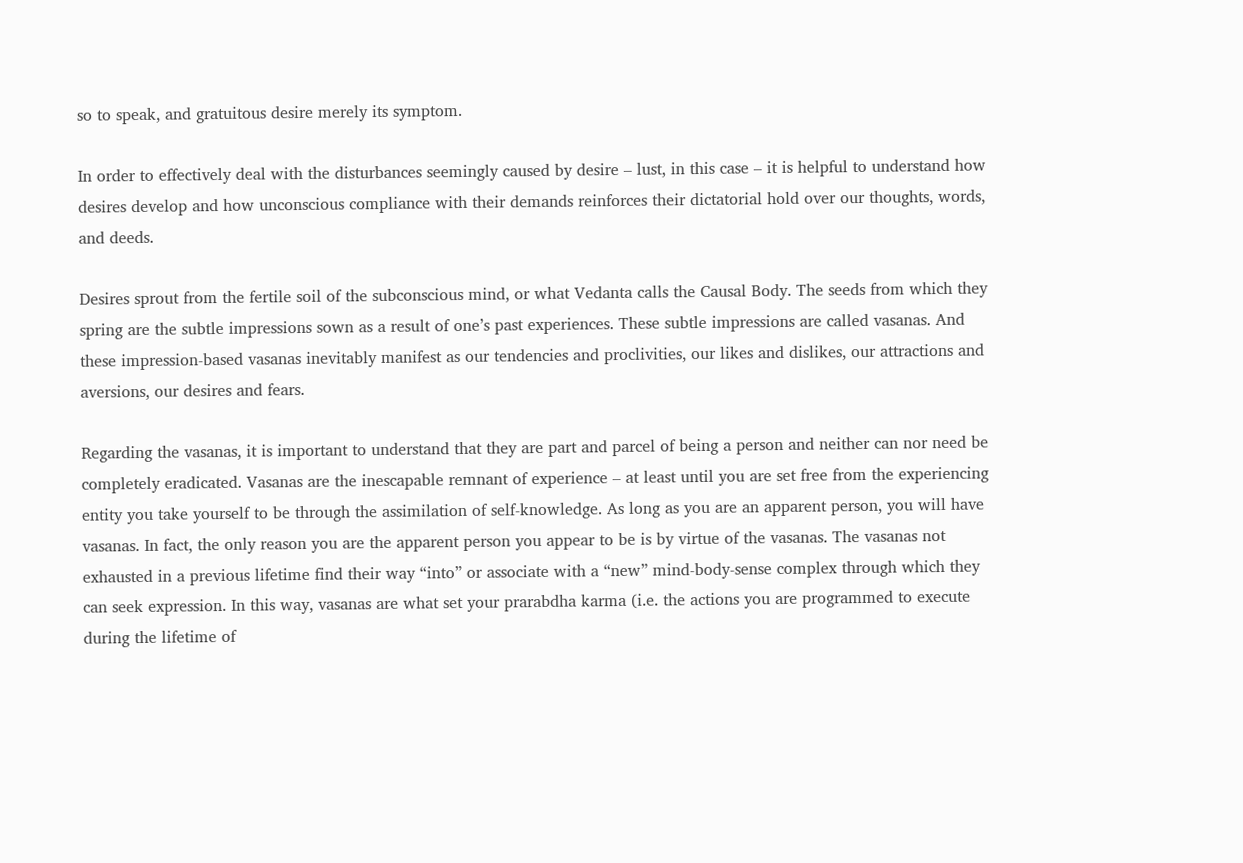so to speak, and gratuitous desire merely its symptom.

In order to effectively deal with the disturbances seemingly caused by desire – lust, in this case – it is helpful to understand how desires develop and how unconscious compliance with their demands reinforces their dictatorial hold over our thoughts, words, and deeds.

Desires sprout from the fertile soil of the subconscious mind, or what Vedanta calls the Causal Body. The seeds from which they spring are the subtle impressions sown as a result of one’s past experiences. These subtle impressions are called vasanas. And these impression-based vasanas inevitably manifest as our tendencies and proclivities, our likes and dislikes, our attractions and aversions, our desires and fears.

Regarding the vasanas, it is important to understand that they are part and parcel of being a person and neither can nor need be completely eradicated. Vasanas are the inescapable remnant of experience – at least until you are set free from the experiencing entity you take yourself to be through the assimilation of self-knowledge. As long as you are an apparent person, you will have vasanas. In fact, the only reason you are the apparent person you appear to be is by virtue of the vasanas. The vasanas not exhausted in a previous lifetime find their way “into” or associate with a “new” mind-body-sense complex through which they can seek expression. In this way, vasanas are what set your prarabdha karma (i.e. the actions you are programmed to execute during the lifetime of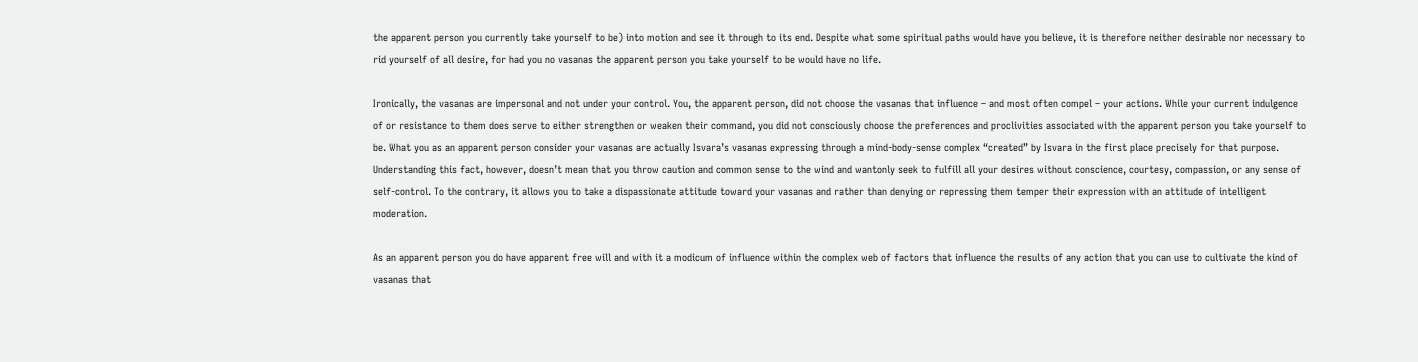the apparent person you currently take yourself to be) into motion and see it through to its end. Despite what some spiritual paths would have you believe, it is therefore neither desirable nor necessary to rid yourself of all desire, for had you no vasanas the apparent person you take yourself to be would have no life.

Ironically, the vasanas are impersonal and not under your control. You, the apparent person, did not choose the vasanas that influence – and most often compel – your actions. While your current indulgence of or resistance to them does serve to either strengthen or weaken their command, you did not consciously choose the preferences and proclivities associated with the apparent person you take yourself to be. What you as an apparent person consider your vasanas are actually Isvara’s vasanas expressing through a mind-body-sense complex “created” by Isvara in the first place precisely for that purpose. Understanding this fact, however, doesn’t mean that you throw caution and common sense to the wind and wantonly seek to fulfill all your desires without conscience, courtesy, compassion, or any sense of self-control. To the contrary, it allows you to take a dispassionate attitude toward your vasanas and rather than denying or repressing them temper their expression with an attitude of intelligent moderation.

As an apparent person you do have apparent free will and with it a modicum of influence within the complex web of factors that influence the results of any action that you can use to cultivate the kind of vasanas that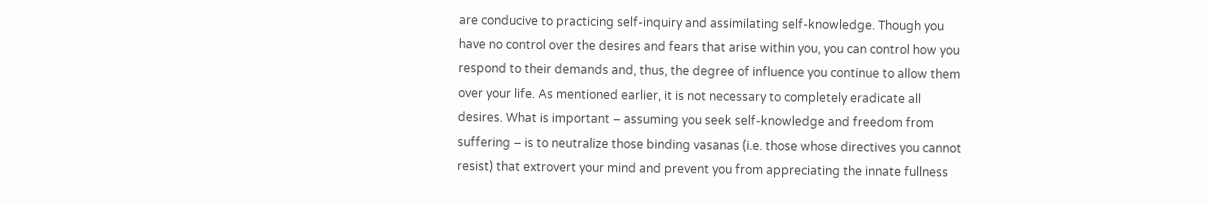are conducive to practicing self-inquiry and assimilating self-knowledge. Though you have no control over the desires and fears that arise within you, you can control how you respond to their demands and, thus, the degree of influence you continue to allow them over your life. As mentioned earlier, it is not necessary to completely eradicate all desires. What is important – assuming you seek self-knowledge and freedom from suffering – is to neutralize those binding vasanas (i.e. those whose directives you cannot resist) that extrovert your mind and prevent you from appreciating the innate fullness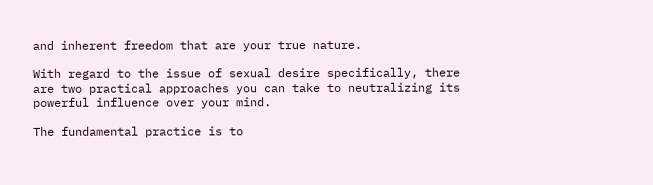and inherent freedom that are your true nature.

With regard to the issue of sexual desire specifically, there are two practical approaches you can take to neutralizing its powerful influence over your mind.

The fundamental practice is to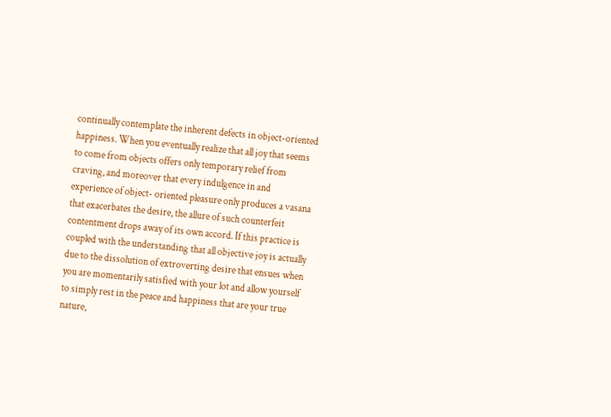continually contemplate the inherent defects in object-oriented happiness. When you eventually realize that all joy that seems to come from objects offers only temporary relief from craving, and moreover that every indulgence in and experience of object- oriented pleasure only produces a vasana that exacerbates the desire, the allure of such counterfeit contentment drops away of its own accord. If this practice is coupled with the understanding that all objective joy is actually due to the dissolution of extroverting desire that ensues when you are momentarily satisfied with your lot and allow yourself to simply rest in the peace and happiness that are your true nature,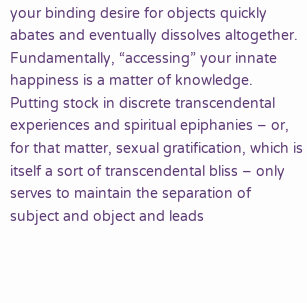your binding desire for objects quickly abates and eventually dissolves altogether. Fundamentally, “accessing” your innate happiness is a matter of knowledge. Putting stock in discrete transcendental experiences and spiritual epiphanies – or, for that matter, sexual gratification, which is itself a sort of transcendental bliss – only serves to maintain the separation of subject and object and leads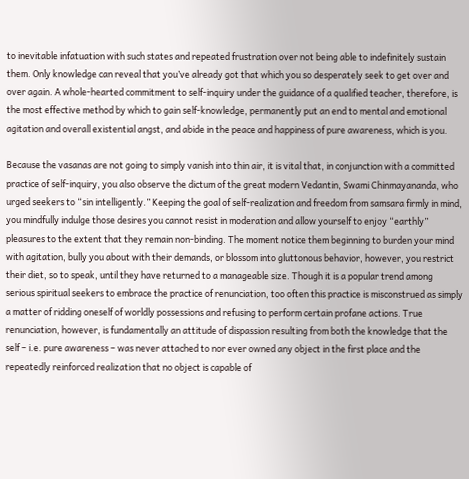to inevitable infatuation with such states and repeated frustration over not being able to indefinitely sustain them. Only knowledge can reveal that you’ve already got that which you so desperately seek to get over and over again. A whole-hearted commitment to self-inquiry under the guidance of a qualified teacher, therefore, is the most effective method by which to gain self-knowledge, permanently put an end to mental and emotional agitation and overall existential angst, and abide in the peace and happiness of pure awareness, which is you.

Because the vasanas are not going to simply vanish into thin air, it is vital that, in conjunction with a committed practice of self-inquiry, you also observe the dictum of the great modern Vedantin, Swami Chinmayananda, who urged seekers to “sin intelligently.” Keeping the goal of self-realization and freedom from samsara firmly in mind, you mindfully indulge those desires you cannot resist in moderation and allow yourself to enjoy “earthly” pleasures to the extent that they remain non-binding. The moment notice them beginning to burden your mind with agitation, bully you about with their demands, or blossom into gluttonous behavior, however, you restrict their diet, so to speak, until they have returned to a manageable size. Though it is a popular trend among serious spiritual seekers to embrace the practice of renunciation, too often this practice is misconstrued as simply a matter of ridding oneself of worldly possessions and refusing to perform certain profane actions. True renunciation, however, is fundamentally an attitude of dispassion resulting from both the knowledge that the self – i.e. pure awareness – was never attached to nor ever owned any object in the first place and the repeatedly reinforced realization that no object is capable of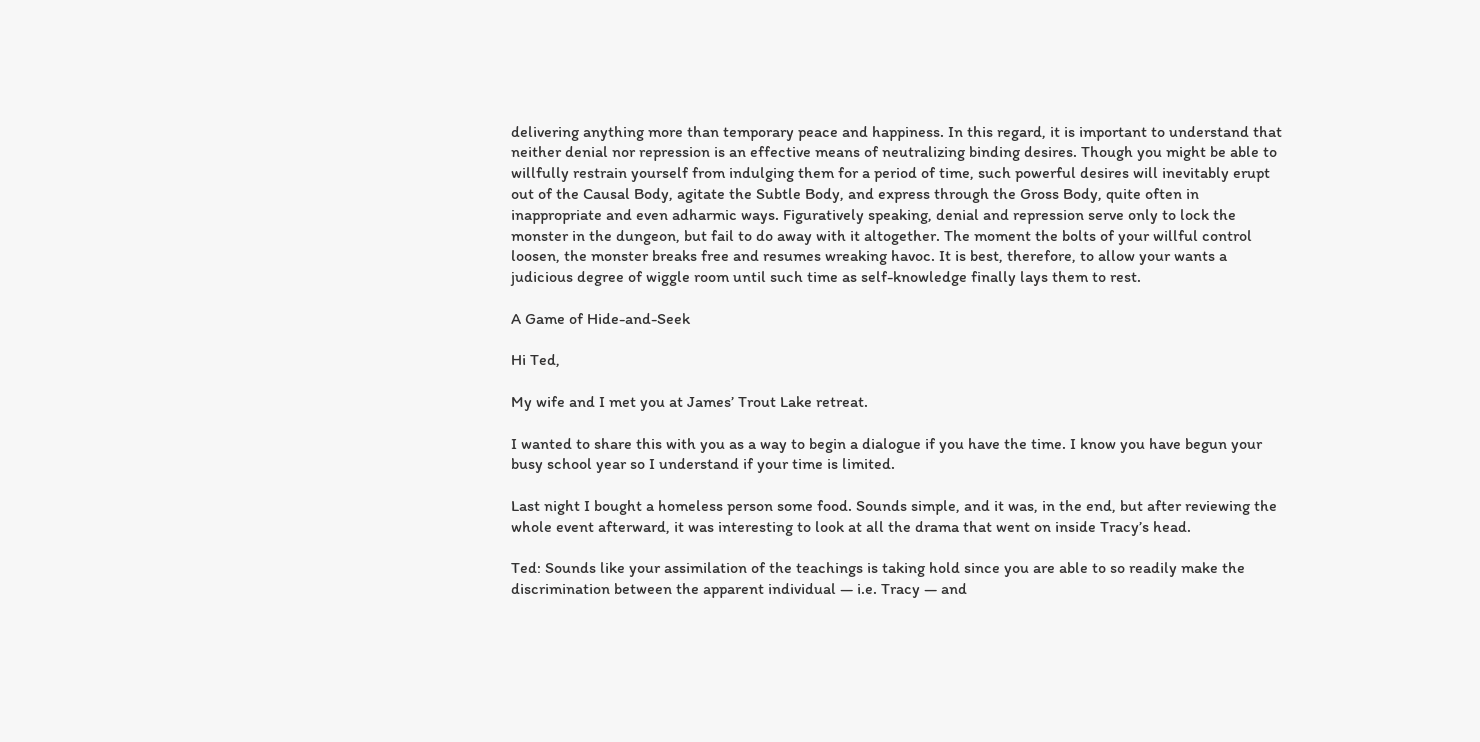delivering anything more than temporary peace and happiness. In this regard, it is important to understand that neither denial nor repression is an effective means of neutralizing binding desires. Though you might be able to willfully restrain yourself from indulging them for a period of time, such powerful desires will inevitably erupt out of the Causal Body, agitate the Subtle Body, and express through the Gross Body, quite often in inappropriate and even adharmic ways. Figuratively speaking, denial and repression serve only to lock the monster in the dungeon, but fail to do away with it altogether. The moment the bolts of your willful control loosen, the monster breaks free and resumes wreaking havoc. It is best, therefore, to allow your wants a judicious degree of wiggle room until such time as self-knowledge finally lays them to rest.

A Game of Hide-and-Seek

Hi Ted,

My wife and I met you at James’ Trout Lake retreat.

I wanted to share this with you as a way to begin a dialogue if you have the time. I know you have begun your busy school year so I understand if your time is limited.

Last night I bought a homeless person some food. Sounds simple, and it was, in the end, but after reviewing the whole event afterward, it was interesting to look at all the drama that went on inside Tracy’s head.

Ted: Sounds like your assimilation of the teachings is taking hold since you are able to so readily make the discrimination between the apparent individual — i.e. Tracy — and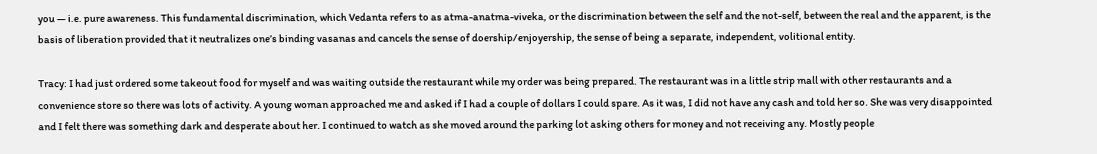you — i.e. pure awareness. This fundamental discrimination, which Vedanta refers to as atma-anatma-viveka, or the discrimination between the self and the not-self, between the real and the apparent, is the basis of liberation provided that it neutralizes one’s binding vasanas and cancels the sense of doership/enjoyership, the sense of being a separate, independent, volitional entity.

Tracy: I had just ordered some takeout food for myself and was waiting outside the restaurant while my order was being prepared. The restaurant was in a little strip mall with other restaurants and a convenience store so there was lots of activity. A young woman approached me and asked if I had a couple of dollars I could spare. As it was, I did not have any cash and told her so. She was very disappointed and I felt there was something dark and desperate about her. I continued to watch as she moved around the parking lot asking others for money and not receiving any. Mostly people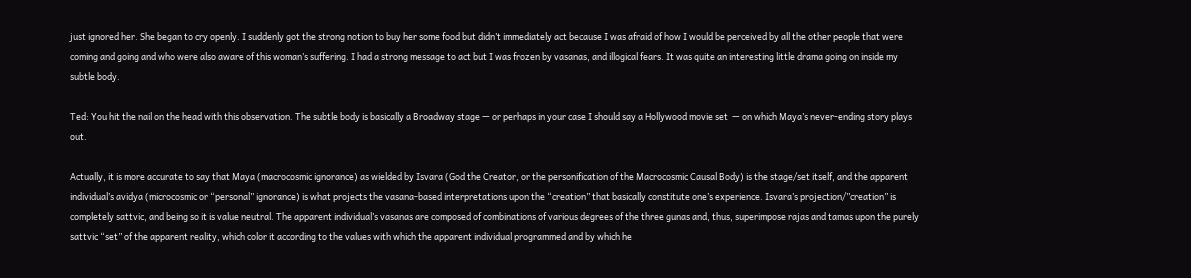just ignored her. She began to cry openly. I suddenly got the strong notion to buy her some food but didn’t immediately act because I was afraid of how I would be perceived by all the other people that were coming and going and who were also aware of this woman’s suffering. I had a strong message to act but I was frozen by vasanas, and illogical fears. It was quite an interesting little drama going on inside my subtle body.

Ted: You hit the nail on the head with this observation. The subtle body is basically a Broadway stage — or perhaps in your case I should say a Hollywood movie set  — on which Maya’s never-ending story plays out.

Actually, it is more accurate to say that Maya (macrocosmic ignorance) as wielded by Isvara (God the Creator, or the personification of the Macrocosmic Causal Body) is the stage/set itself, and the apparent individual’s avidya (microcosmic or “personal” ignorance) is what projects the vasana-based interpretations upon the “creation” that basically constitute one’s experience. Isvara’s projection/”creation” is completely sattvic, and being so it is value neutral. The apparent individual’s vasanas are composed of combinations of various degrees of the three gunas and, thus, superimpose rajas and tamas upon the purely sattvic “set” of the apparent reality, which color it according to the values with which the apparent individual programmed and by which he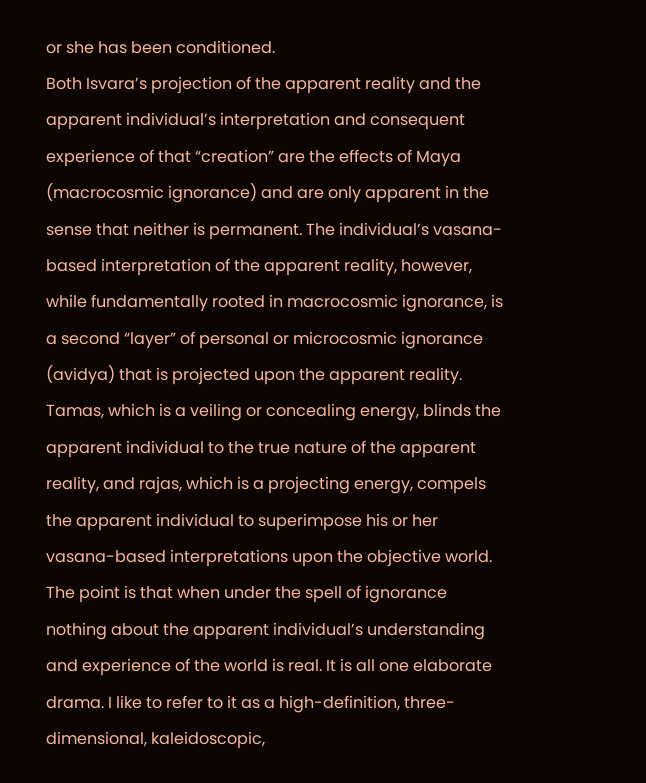or she has been conditioned.
Both Isvara’s projection of the apparent reality and the apparent individual’s interpretation and consequent experience of that “creation” are the effects of Maya (macrocosmic ignorance) and are only apparent in the sense that neither is permanent. The individual’s vasana-based interpretation of the apparent reality, however, while fundamentally rooted in macrocosmic ignorance, is a second “layer” of personal or microcosmic ignorance (avidya) that is projected upon the apparent reality.
Tamas, which is a veiling or concealing energy, blinds the apparent individual to the true nature of the apparent reality, and rajas, which is a projecting energy, compels the apparent individual to superimpose his or her vasana-based interpretations upon the objective world. The point is that when under the spell of ignorance nothing about the apparent individual’s understanding and experience of the world is real. It is all one elaborate drama. I like to refer to it as a high-definition, three-dimensional, kaleidoscopic,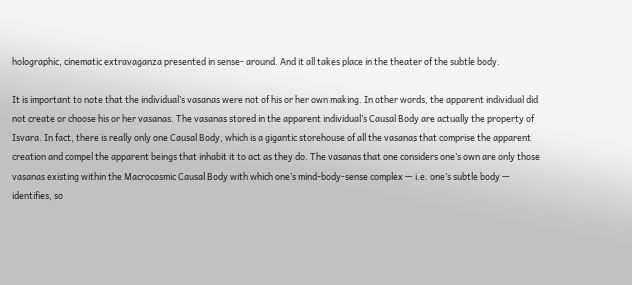holographic, cinematic extravaganza presented in sense- around. And it all takes place in the theater of the subtle body.

It is important to note that the individual’s vasanas were not of his or her own making. In other words, the apparent individual did not create or choose his or her vasanas. The vasanas stored in the apparent individual’s Causal Body are actually the property of Isvara. In fact, there is really only one Causal Body, which is a gigantic storehouse of all the vasanas that comprise the apparent creation and compel the apparent beings that inhabit it to act as they do. The vasanas that one considers one’s own are only those vasanas existing within the Macrocosmic Causal Body with which one’s mind-body-sense complex — i.e. one’s subtle body — identifies, so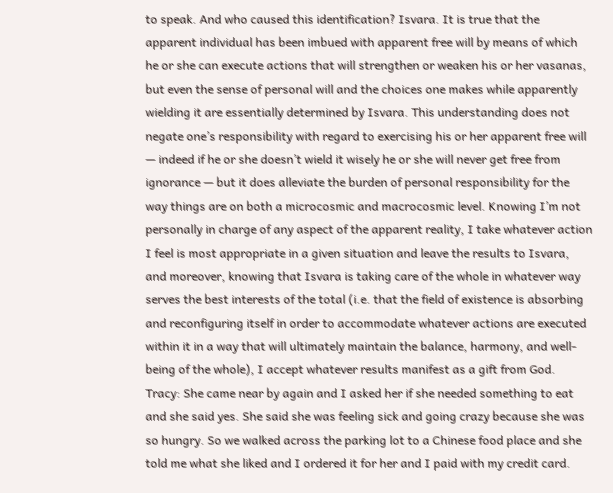to speak. And who caused this identification? Isvara. It is true that the apparent individual has been imbued with apparent free will by means of which he or she can execute actions that will strengthen or weaken his or her vasanas, but even the sense of personal will and the choices one makes while apparently wielding it are essentially determined by Isvara. This understanding does not negate one’s responsibility with regard to exercising his or her apparent free will — indeed if he or she doesn’t wield it wisely he or she will never get free from ignorance — but it does alleviate the burden of personal responsibility for the way things are on both a microcosmic and macrocosmic level. Knowing I’m not personally in charge of any aspect of the apparent reality, I take whatever action I feel is most appropriate in a given situation and leave the results to Isvara, and moreover, knowing that Isvara is taking care of the whole in whatever way serves the best interests of the total (i.e. that the field of existence is absorbing and reconfiguring itself in order to accommodate whatever actions are executed within it in a way that will ultimately maintain the balance, harmony, and well-being of the whole), I accept whatever results manifest as a gift from God.
Tracy: She came near by again and I asked her if she needed something to eat and she said yes. She said she was feeling sick and going crazy because she was so hungry. So we walked across the parking lot to a Chinese food place and she told me what she liked and I ordered it for her and I paid with my credit card.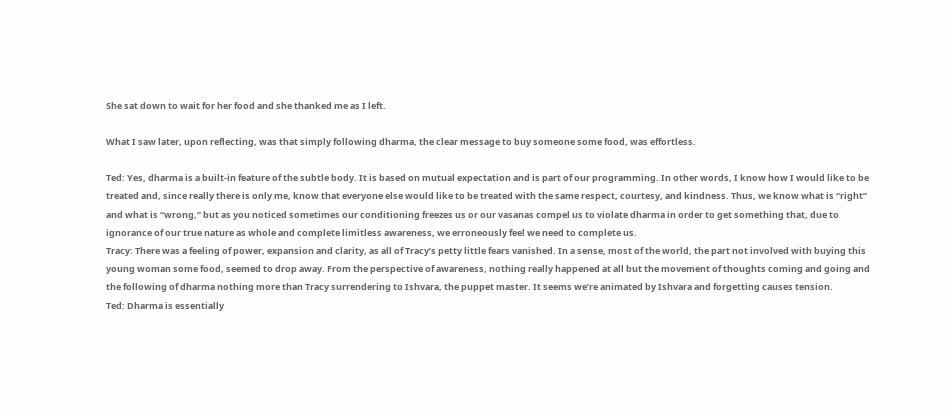She sat down to wait for her food and she thanked me as I left.

What I saw later, upon reflecting, was that simply following dharma, the clear message to buy someone some food, was effortless.

Ted: Yes, dharma is a built-in feature of the subtle body. It is based on mutual expectation and is part of our programming. In other words, I know how I would like to be treated and, since really there is only me, know that everyone else would like to be treated with the same respect, courtesy, and kindness. Thus, we know what is “right” and what is “wrong,” but as you noticed sometimes our conditioning freezes us or our vasanas compel us to violate dharma in order to get something that, due to ignorance of our true nature as whole and complete limitless awareness, we erroneously feel we need to complete us.
Tracy: There was a feeling of power, expansion and clarity, as all of Tracy’s petty little fears vanished. In a sense, most of the world, the part not involved with buying this young woman some food, seemed to drop away. From the perspective of awareness, nothing really happened at all but the movement of thoughts coming and going and the following of dharma nothing more than Tracy surrendering to Ishvara, the puppet master. It seems we’re animated by Ishvara and forgetting causes tension.
Ted: Dharma is essentially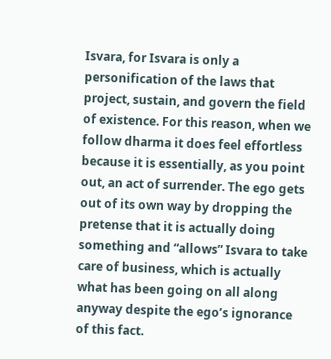Isvara, for Isvara is only a personification of the laws that project, sustain, and govern the field of existence. For this reason, when we follow dharma it does feel effortless because it is essentially, as you point out, an act of surrender. The ego gets out of its own way by dropping the pretense that it is actually doing something and “allows” Isvara to take care of business, which is actually what has been going on all along anyway despite the ego’s ignorance of this fact.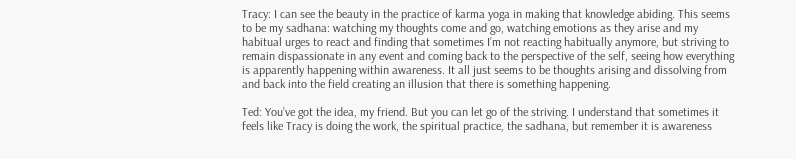Tracy: I can see the beauty in the practice of karma yoga in making that knowledge abiding. This seems to be my sadhana: watching my thoughts come and go, watching emotions as they arise and my habitual urges to react and finding that sometimes I’m not reacting habitually anymore, but striving to remain dispassionate in any event and coming back to the perspective of the self, seeing how everything is apparently happening within awareness. It all just seems to be thoughts arising and dissolving from and back into the field creating an illusion that there is something happening.

Ted: You’ve got the idea, my friend. But you can let go of the striving. I understand that sometimes it feels like Tracy is doing the work, the spiritual practice, the sadhana, but remember it is awareness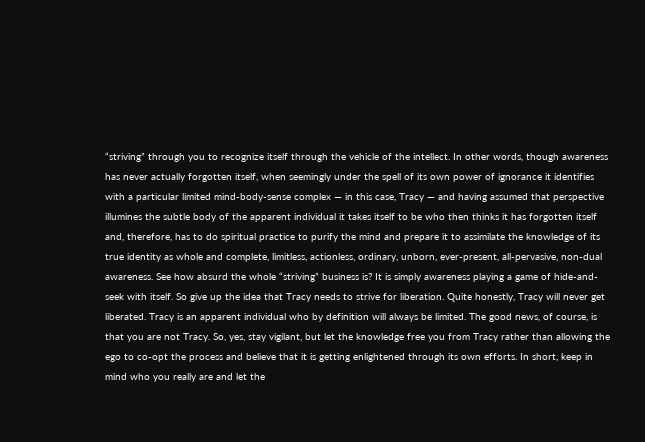“striving” through you to recognize itself through the vehicle of the intellect. In other words, though awareness has never actually forgotten itself, when seemingly under the spell of its own power of ignorance it identifies with a particular limited mind-body-sense complex — in this case, Tracy — and having assumed that perspective illumines the subtle body of the apparent individual it takes itself to be who then thinks it has forgotten itself and, therefore, has to do spiritual practice to purify the mind and prepare it to assimilate the knowledge of its true identity as whole and complete, limitless, actionless, ordinary, unborn, ever-present, all-pervasive, non-dual awareness. See how absurd the whole “striving” business is? It is simply awareness playing a game of hide-and-seek with itself. So give up the idea that Tracy needs to strive for liberation. Quite honestly, Tracy will never get liberated. Tracy is an apparent individual who by definition will always be limited. The good news, of course, is that you are not Tracy. So, yes, stay vigilant, but let the knowledge free you from Tracy rather than allowing the ego to co-opt the process and believe that it is getting enlightened through its own efforts. In short, keep in mind who you really are and let the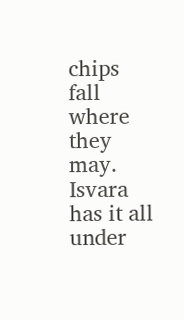chips fall where they may. Isvara has it all under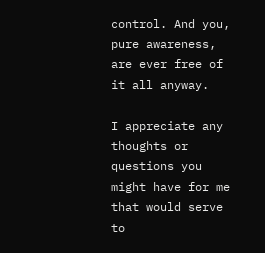control. And you, pure awareness, are ever free of it all anyway.

I appreciate any thoughts or questions you might have for me that would serve to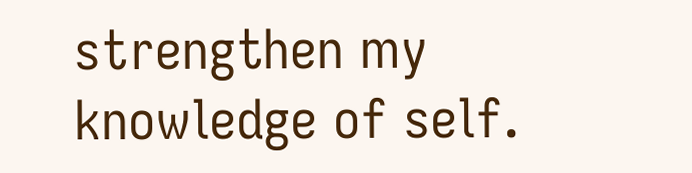strengthen my knowledge of self.